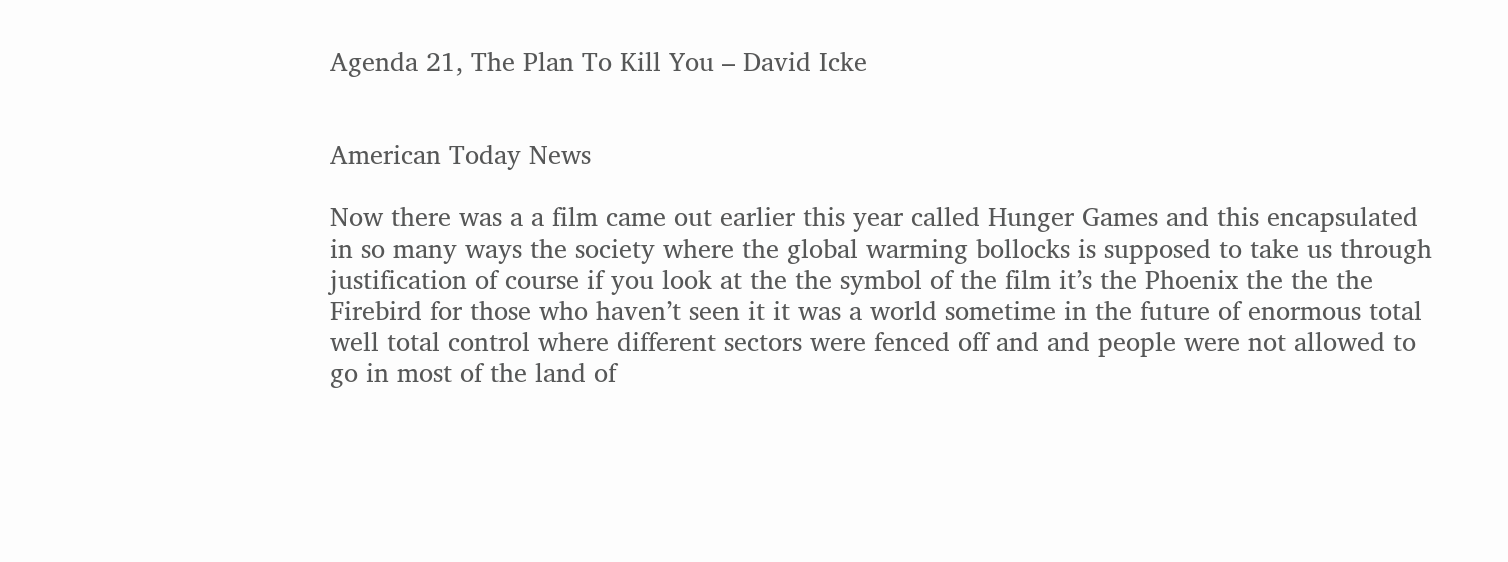Agenda 21, The Plan To Kill You – David Icke


American Today News

Now there was a a film came out earlier this year called Hunger Games and this encapsulated in so many ways the society where the global warming bollocks is supposed to take us through justification of course if you look at the the symbol of the film it’s the Phoenix the the the Firebird for those who haven’t seen it it was a world sometime in the future of enormous total well total control where different sectors were fenced off and and people were not allowed to go in most of the land of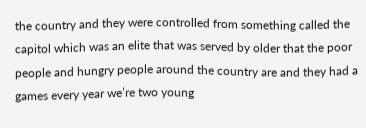the country and they were controlled from something called the capitol which was an elite that was served by older that the poor people and hungry people around the country are and they had a games every year we’re two young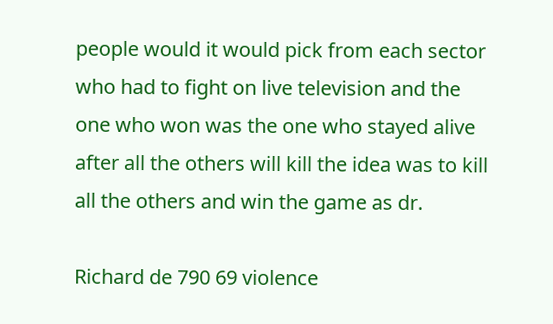people would it would pick from each sector who had to fight on live television and the one who won was the one who stayed alive after all the others will kill the idea was to kill all the others and win the game as dr.

Richard de 790 69 violence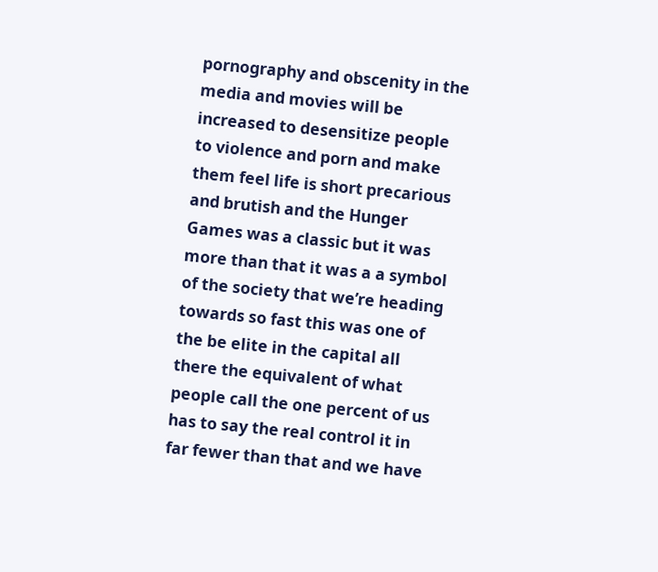pornography and obscenity in the media and movies will be increased to desensitize people to violence and porn and make them feel life is short precarious and brutish and the Hunger Games was a classic but it was more than that it was a a symbol of the society that we’re heading towards so fast this was one of the be elite in the capital all there the equivalent of what people call the one percent of us has to say the real control it in far fewer than that and we have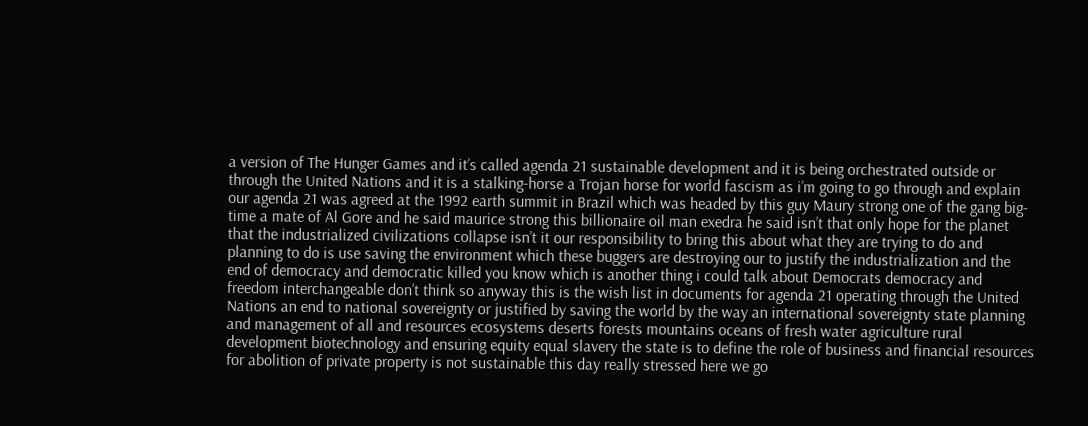a version of The Hunger Games and it’s called agenda 21 sustainable development and it is being orchestrated outside or through the United Nations and it is a stalking-horse a Trojan horse for world fascism as i’m going to go through and explain our agenda 21 was agreed at the 1992 earth summit in Brazil which was headed by this guy Maury strong one of the gang big-time a mate of Al Gore and he said maurice strong this billionaire oil man exedra he said isn’t that only hope for the planet that the industrialized civilizations collapse isn’t it our responsibility to bring this about what they are trying to do and planning to do is use saving the environment which these buggers are destroying our to justify the industrialization and the end of democracy and democratic killed you know which is another thing i could talk about Democrats democracy and freedom interchangeable don’t think so anyway this is the wish list in documents for agenda 21 operating through the United Nations an end to national sovereignty or justified by saving the world by the way an international sovereignty state planning and management of all and resources ecosystems deserts forests mountains oceans of fresh water agriculture rural development biotechnology and ensuring equity equal slavery the state is to define the role of business and financial resources for abolition of private property is not sustainable this day really stressed here we go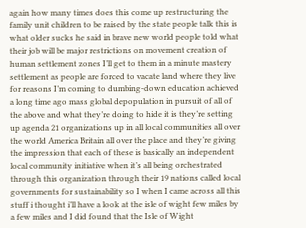again how many times does this come up restructuring the family unit children to be raised by the state people talk this is what older sucks he said in brave new world people told what their job will be major restrictions on movement creation of human settlement zones I’ll get to them in a minute mastery settlement as people are forced to vacate land where they live for reasons I’m coming to dumbing-down education achieved a long time ago mass global depopulation in pursuit of all of the above and what they’re doing to hide it is they’re setting up agenda 21 organizations up in all local communities all over the world America Britain all over the place and they’re giving the impression that each of these is basically an independent local community initiative when it’s all being orchestrated through this organization through their 19 nations called local governments for sustainability so I when I came across all this stuff i thought i’ll have a look at the isle of wight few miles by a few miles and I did found that the Isle of Wight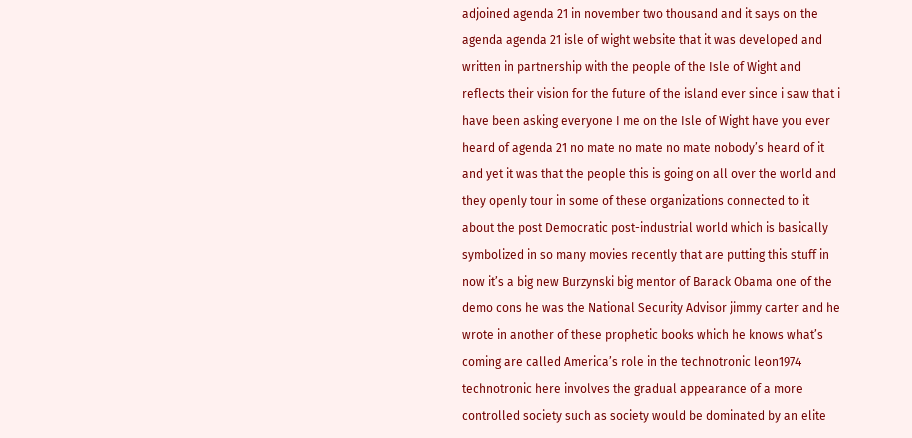adjoined agenda 21 in november two thousand and it says on the agenda agenda 21 isle of wight website that it was developed and written in partnership with the people of the Isle of Wight and reflects their vision for the future of the island ever since i saw that i have been asking everyone I me on the Isle of Wight have you ever heard of agenda 21 no mate no mate no mate nobody’s heard of it and yet it was that the people this is going on all over the world and they openly tour in some of these organizations connected to it about the post Democratic post-industrial world which is basically symbolized in so many movies recently that are putting this stuff in now it’s a big new Burzynski big mentor of Barack Obama one of the demo cons he was the National Security Advisor jimmy carter and he wrote in another of these prophetic books which he knows what’s coming are called America’s role in the technotronic leon1974 technotronic here involves the gradual appearance of a more controlled society such as society would be dominated by an elite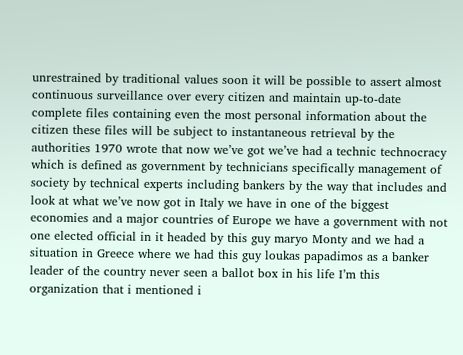unrestrained by traditional values soon it will be possible to assert almost continuous surveillance over every citizen and maintain up-to-date complete files containing even the most personal information about the citizen these files will be subject to instantaneous retrieval by the authorities 1970 wrote that now we’ve got we’ve had a technic technocracy which is defined as government by technicians specifically management of society by technical experts including bankers by the way that includes and look at what we’ve now got in Italy we have in one of the biggest economies and a major countries of Europe we have a government with not one elected official in it headed by this guy maryo Monty and we had a situation in Greece where we had this guy loukas papadimos as a banker leader of the country never seen a ballot box in his life I’m this organization that i mentioned i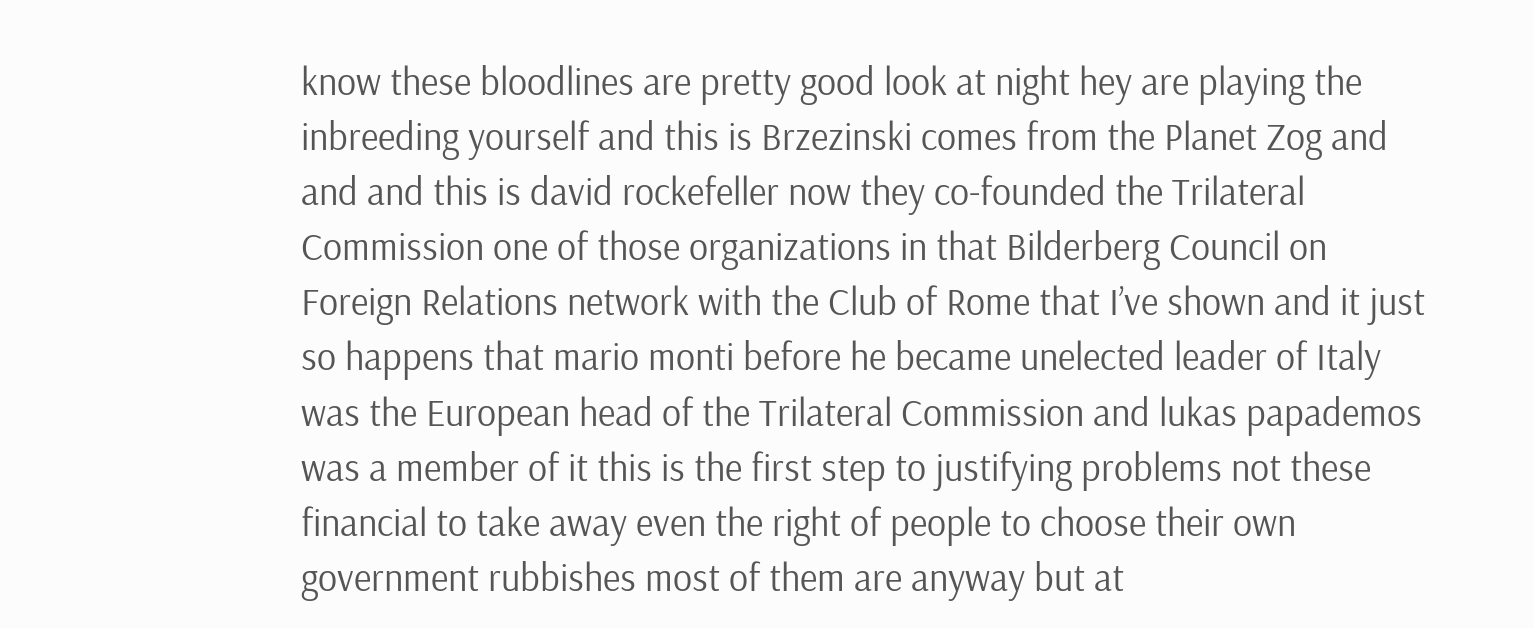know these bloodlines are pretty good look at night hey are playing the inbreeding yourself and this is Brzezinski comes from the Planet Zog and and and this is david rockefeller now they co-founded the Trilateral Commission one of those organizations in that Bilderberg Council on Foreign Relations network with the Club of Rome that I’ve shown and it just so happens that mario monti before he became unelected leader of Italy was the European head of the Trilateral Commission and lukas papademos was a member of it this is the first step to justifying problems not these financial to take away even the right of people to choose their own government rubbishes most of them are anyway but at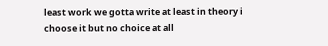least work we gotta write at least in theory i choose it but no choice at all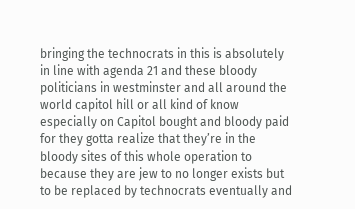bringing the technocrats in this is absolutely in line with agenda 21 and these bloody politicians in westminster and all around the world capitol hill or all kind of know especially on Capitol bought and bloody paid for they gotta realize that they’re in the bloody sites of this whole operation to because they are jew to no longer exists but to be replaced by technocrats eventually and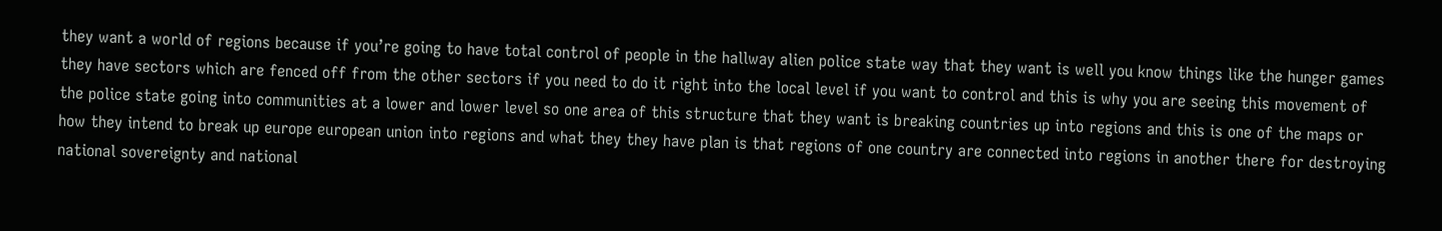they want a world of regions because if you’re going to have total control of people in the hallway alien police state way that they want is well you know things like the hunger games they have sectors which are fenced off from the other sectors if you need to do it right into the local level if you want to control and this is why you are seeing this movement of the police state going into communities at a lower and lower level so one area of this structure that they want is breaking countries up into regions and this is one of the maps or how they intend to break up europe european union into regions and what they they have plan is that regions of one country are connected into regions in another there for destroying national sovereignty and national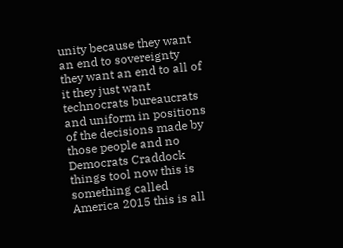unity because they want an end to sovereignty they want an end to all of it they just want technocrats bureaucrats and uniform in positions of the decisions made by those people and no Democrats Craddock things tool now this is something called America 2015 this is all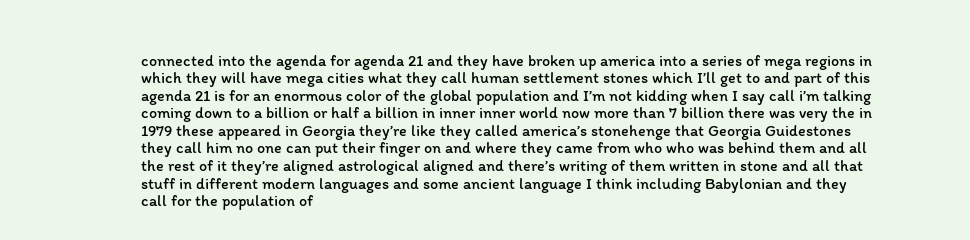connected into the agenda for agenda 21 and they have broken up america into a series of mega regions in which they will have mega cities what they call human settlement stones which I’ll get to and part of this agenda 21 is for an enormous color of the global population and I’m not kidding when I say call i’m talking coming down to a billion or half a billion in inner inner world now more than 7 billion there was very the in 1979 these appeared in Georgia they’re like they called america’s stonehenge that Georgia Guidestones they call him no one can put their finger on and where they came from who who was behind them and all the rest of it they’re aligned astrological aligned and there’s writing of them written in stone and all that stuff in different modern languages and some ancient language I think including Babylonian and they call for the population of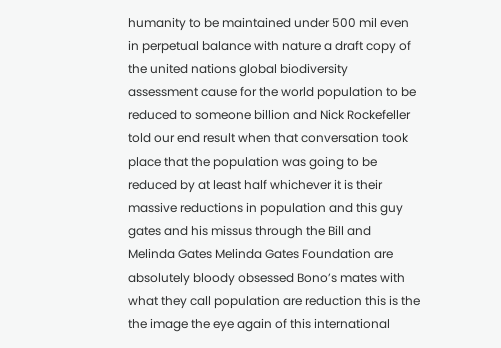humanity to be maintained under 500 mil even in perpetual balance with nature a draft copy of the united nations global biodiversity assessment cause for the world population to be reduced to someone billion and Nick Rockefeller told our end result when that conversation took place that the population was going to be reduced by at least half whichever it is their massive reductions in population and this guy gates and his missus through the Bill and Melinda Gates Melinda Gates Foundation are absolutely bloody obsessed Bono’s mates with what they call population are reduction this is the the image the eye again of this international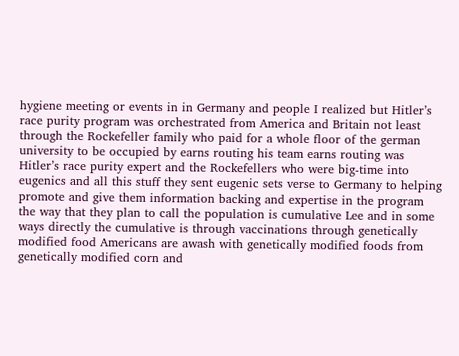hygiene meeting or events in in Germany and people I realized but Hitler’s race purity program was orchestrated from America and Britain not least through the Rockefeller family who paid for a whole floor of the german university to be occupied by earns routing his team earns routing was Hitler’s race purity expert and the Rockefellers who were big-time into eugenics and all this stuff they sent eugenic sets verse to Germany to helping promote and give them information backing and expertise in the program the way that they plan to call the population is cumulative Lee and in some ways directly the cumulative is through vaccinations through genetically modified food Americans are awash with genetically modified foods from genetically modified corn and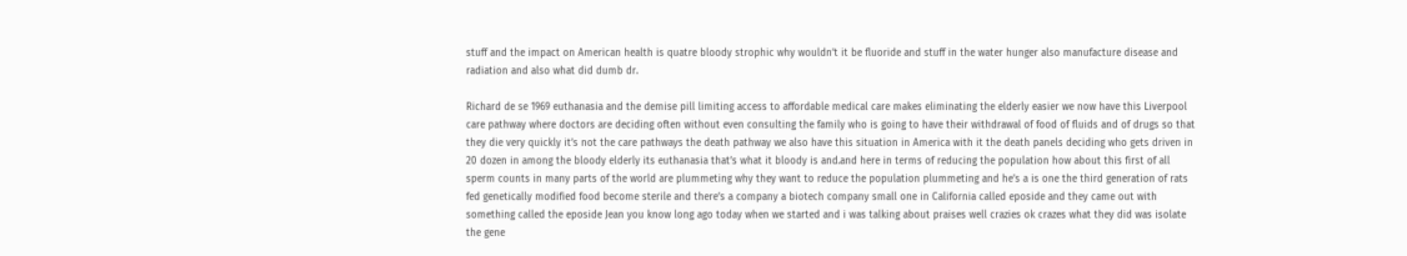stuff and the impact on American health is quatre bloody strophic why wouldn’t it be fluoride and stuff in the water hunger also manufacture disease and radiation and also what did dumb dr.

Richard de se 1969 euthanasia and the demise pill limiting access to affordable medical care makes eliminating the elderly easier we now have this Liverpool care pathway where doctors are deciding often without even consulting the family who is going to have their withdrawal of food of fluids and of drugs so that they die very quickly it’s not the care pathways the death pathway we also have this situation in America with it the death panels deciding who gets driven in 20 dozen in among the bloody elderly its euthanasia that’s what it bloody is and.and here in terms of reducing the population how about this first of all sperm counts in many parts of the world are plummeting why they want to reduce the population plummeting and he’s a is one the third generation of rats fed genetically modified food become sterile and there’s a company a biotech company small one in California called eposide and they came out with something called the eposide Jean you know long ago today when we started and i was talking about praises well crazies ok crazes what they did was isolate the gene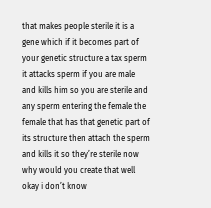that makes people sterile it is a gene which if it becomes part of your genetic structure a tax sperm it attacks sperm if you are male and kills him so you are sterile and any sperm entering the female the female that has that genetic part of its structure then attach the sperm and kills it so they’re sterile now why would you create that well okay i don’t know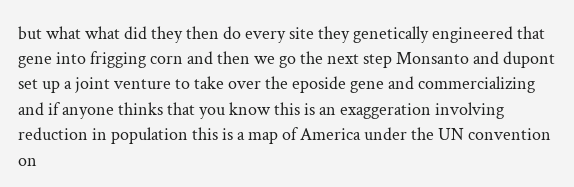but what what did they then do every site they genetically engineered that gene into frigging corn and then we go the next step Monsanto and dupont set up a joint venture to take over the eposide gene and commercializing and if anyone thinks that you know this is an exaggeration involving reduction in population this is a map of America under the UN convention on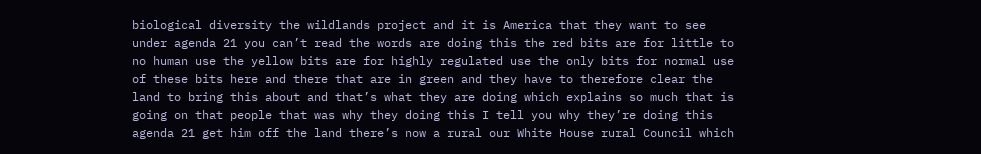biological diversity the wildlands project and it is America that they want to see under agenda 21 you can’t read the words are doing this the red bits are for little to no human use the yellow bits are for highly regulated use the only bits for normal use of these bits here and there that are in green and they have to therefore clear the land to bring this about and that’s what they are doing which explains so much that is going on that people that was why they doing this I tell you why they’re doing this agenda 21 get him off the land there’s now a rural our White House rural Council which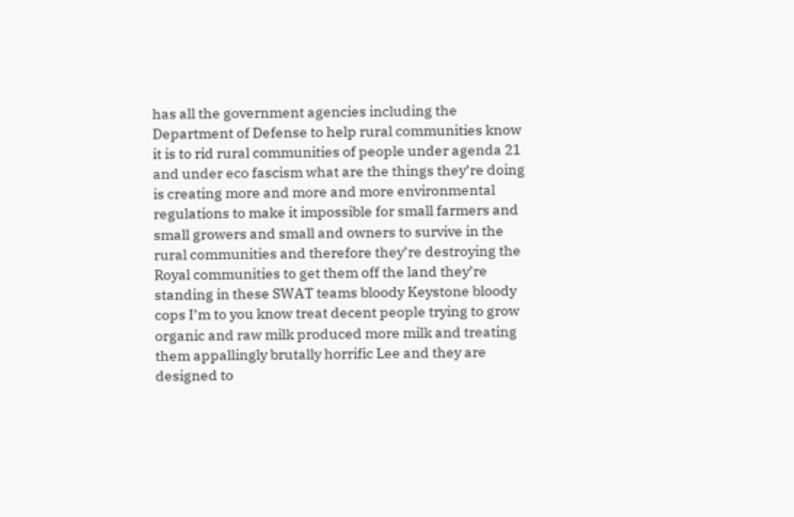has all the government agencies including the Department of Defense to help rural communities know it is to rid rural communities of people under agenda 21 and under eco fascism what are the things they’re doing is creating more and more and more environmental regulations to make it impossible for small farmers and small growers and small and owners to survive in the rural communities and therefore they’re destroying the Royal communities to get them off the land they’re standing in these SWAT teams bloody Keystone bloody cops I’m to you know treat decent people trying to grow organic and raw milk produced more milk and treating them appallingly brutally horrific Lee and they are designed to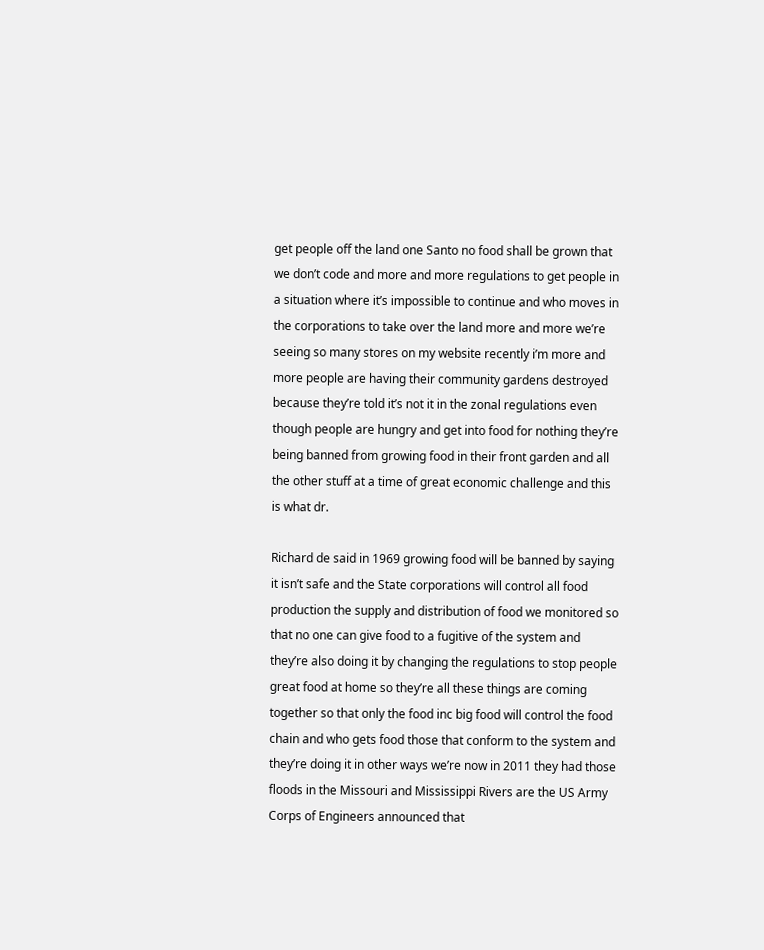get people off the land one Santo no food shall be grown that we don’t code and more and more regulations to get people in a situation where it’s impossible to continue and who moves in the corporations to take over the land more and more we’re seeing so many stores on my website recently i’m more and more people are having their community gardens destroyed because they’re told it’s not it in the zonal regulations even though people are hungry and get into food for nothing they’re being banned from growing food in their front garden and all the other stuff at a time of great economic challenge and this is what dr.

Richard de said in 1969 growing food will be banned by saying it isn’t safe and the State corporations will control all food production the supply and distribution of food we monitored so that no one can give food to a fugitive of the system and they’re also doing it by changing the regulations to stop people great food at home so they’re all these things are coming together so that only the food inc big food will control the food chain and who gets food those that conform to the system and they’re doing it in other ways we’re now in 2011 they had those floods in the Missouri and Mississippi Rivers are the US Army Corps of Engineers announced that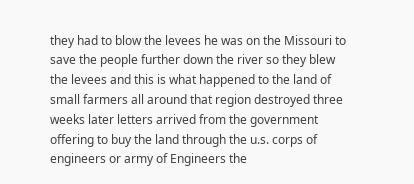they had to blow the levees he was on the Missouri to save the people further down the river so they blew the levees and this is what happened to the land of small farmers all around that region destroyed three weeks later letters arrived from the government offering to buy the land through the u.s. corps of engineers or army of Engineers the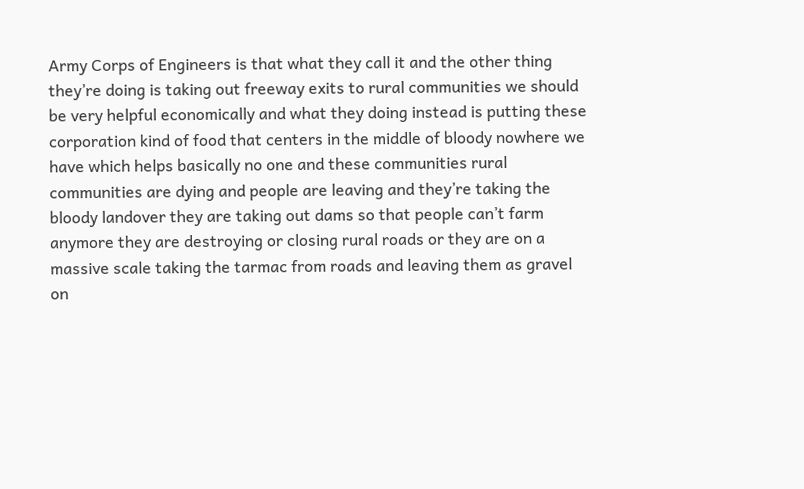Army Corps of Engineers is that what they call it and the other thing they’re doing is taking out freeway exits to rural communities we should be very helpful economically and what they doing instead is putting these corporation kind of food that centers in the middle of bloody nowhere we have which helps basically no one and these communities rural communities are dying and people are leaving and they’re taking the bloody landover they are taking out dams so that people can’t farm anymore they are destroying or closing rural roads or they are on a massive scale taking the tarmac from roads and leaving them as gravel on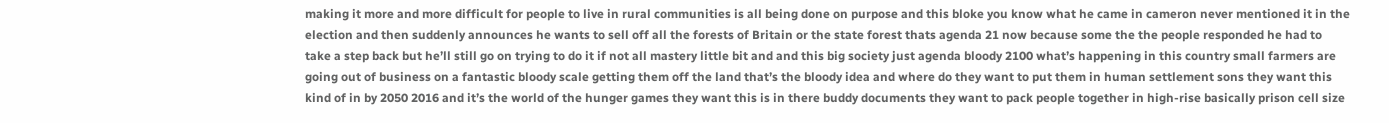making it more and more difficult for people to live in rural communities is all being done on purpose and this bloke you know what he came in cameron never mentioned it in the election and then suddenly announces he wants to sell off all the forests of Britain or the state forest thats agenda 21 now because some the the people responded he had to take a step back but he’ll still go on trying to do it if not all mastery little bit and and this big society just agenda bloody 2100 what’s happening in this country small farmers are going out of business on a fantastic bloody scale getting them off the land that’s the bloody idea and where do they want to put them in human settlement sons they want this kind of in by 2050 2016 and it’s the world of the hunger games they want this is in there buddy documents they want to pack people together in high-rise basically prison cell size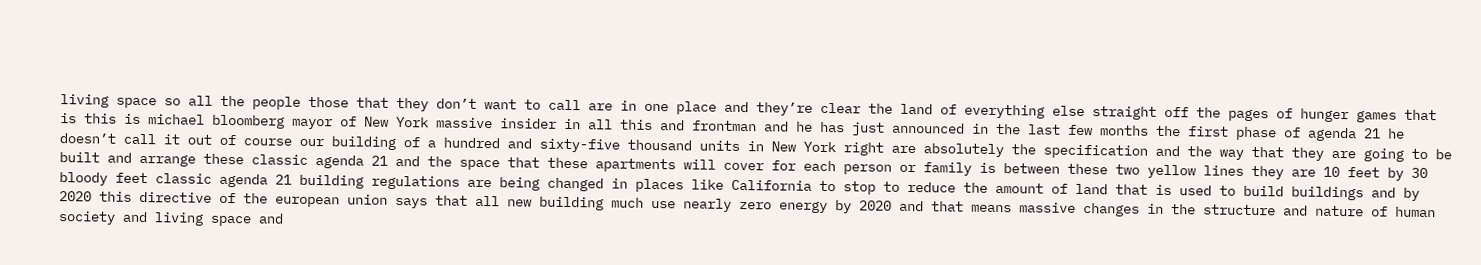living space so all the people those that they don’t want to call are in one place and they’re clear the land of everything else straight off the pages of hunger games that is this is michael bloomberg mayor of New York massive insider in all this and frontman and he has just announced in the last few months the first phase of agenda 21 he doesn’t call it out of course our building of a hundred and sixty-five thousand units in New York right are absolutely the specification and the way that they are going to be built and arrange these classic agenda 21 and the space that these apartments will cover for each person or family is between these two yellow lines they are 10 feet by 30 bloody feet classic agenda 21 building regulations are being changed in places like California to stop to reduce the amount of land that is used to build buildings and by 2020 this directive of the european union says that all new building much use nearly zero energy by 2020 and that means massive changes in the structure and nature of human society and living space and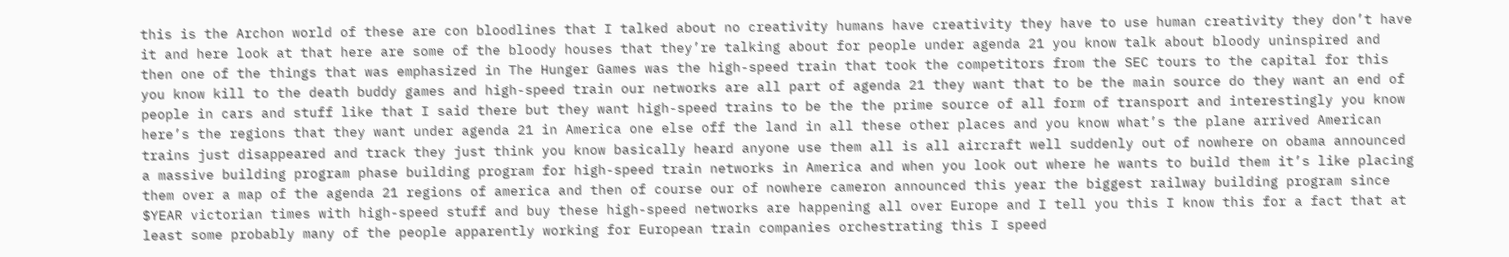this is the Archon world of these are con bloodlines that I talked about no creativity humans have creativity they have to use human creativity they don’t have it and here look at that here are some of the bloody houses that they’re talking about for people under agenda 21 you know talk about bloody uninspired and then one of the things that was emphasized in The Hunger Games was the high-speed train that took the competitors from the SEC tours to the capital for this you know kill to the death buddy games and high-speed train our networks are all part of agenda 21 they want that to be the main source do they want an end of people in cars and stuff like that I said there but they want high-speed trains to be the the prime source of all form of transport and interestingly you know here’s the regions that they want under agenda 21 in America one else off the land in all these other places and you know what’s the plane arrived American trains just disappeared and track they just think you know basically heard anyone use them all is all aircraft well suddenly out of nowhere on obama announced a massive building program phase building program for high-speed train networks in America and when you look out where he wants to build them it’s like placing them over a map of the agenda 21 regions of america and then of course our of nowhere cameron announced this year the biggest railway building program since $YEAR victorian times with high-speed stuff and buy these high-speed networks are happening all over Europe and I tell you this I know this for a fact that at least some probably many of the people apparently working for European train companies orchestrating this I speed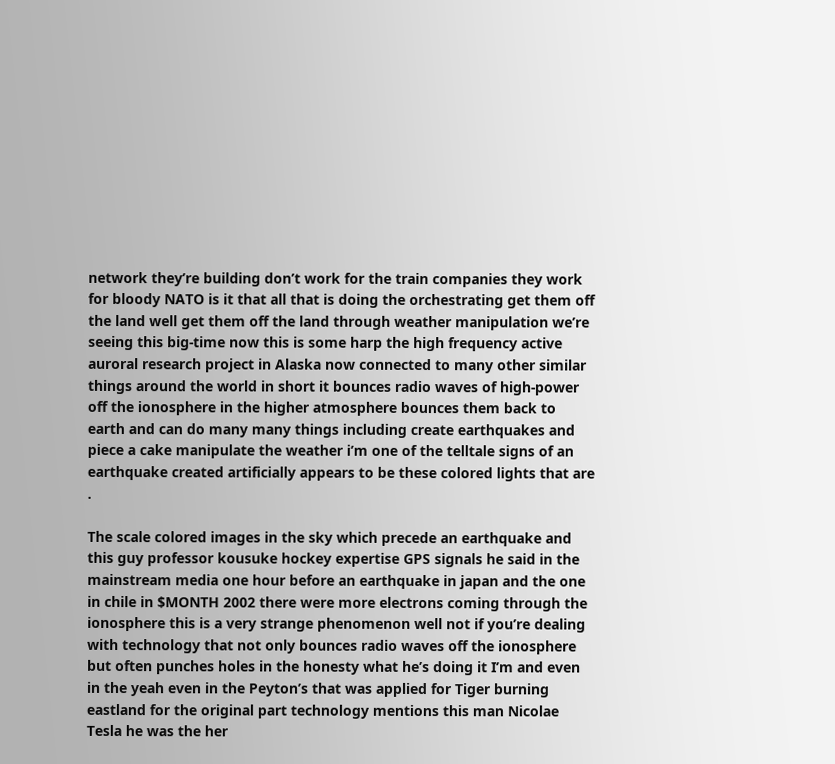network they’re building don’t work for the train companies they work for bloody NATO is it that all that is doing the orchestrating get them off the land well get them off the land through weather manipulation we’re seeing this big-time now this is some harp the high frequency active auroral research project in Alaska now connected to many other similar things around the world in short it bounces radio waves of high-power off the ionosphere in the higher atmosphere bounces them back to earth and can do many many things including create earthquakes and piece a cake manipulate the weather i’m one of the telltale signs of an earthquake created artificially appears to be these colored lights that are .

The scale colored images in the sky which precede an earthquake and this guy professor kousuke hockey expertise GPS signals he said in the mainstream media one hour before an earthquake in japan and the one in chile in $MONTH 2002 there were more electrons coming through the ionosphere this is a very strange phenomenon well not if you’re dealing with technology that not only bounces radio waves off the ionosphere but often punches holes in the honesty what he’s doing it I’m and even in the yeah even in the Peyton’s that was applied for Tiger burning eastland for the original part technology mentions this man Nicolae Tesla he was the her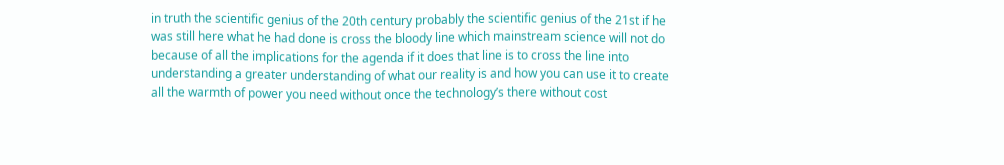in truth the scientific genius of the 20th century probably the scientific genius of the 21st if he was still here what he had done is cross the bloody line which mainstream science will not do because of all the implications for the agenda if it does that line is to cross the line into understanding a greater understanding of what our reality is and how you can use it to create all the warmth of power you need without once the technology’s there without cost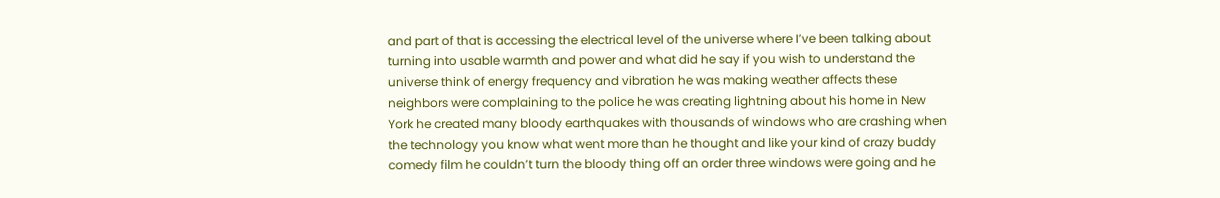and part of that is accessing the electrical level of the universe where I’ve been talking about turning into usable warmth and power and what did he say if you wish to understand the universe think of energy frequency and vibration he was making weather affects these neighbors were complaining to the police he was creating lightning about his home in New York he created many bloody earthquakes with thousands of windows who are crashing when the technology you know what went more than he thought and like your kind of crazy buddy comedy film he couldn’t turn the bloody thing off an order three windows were going and he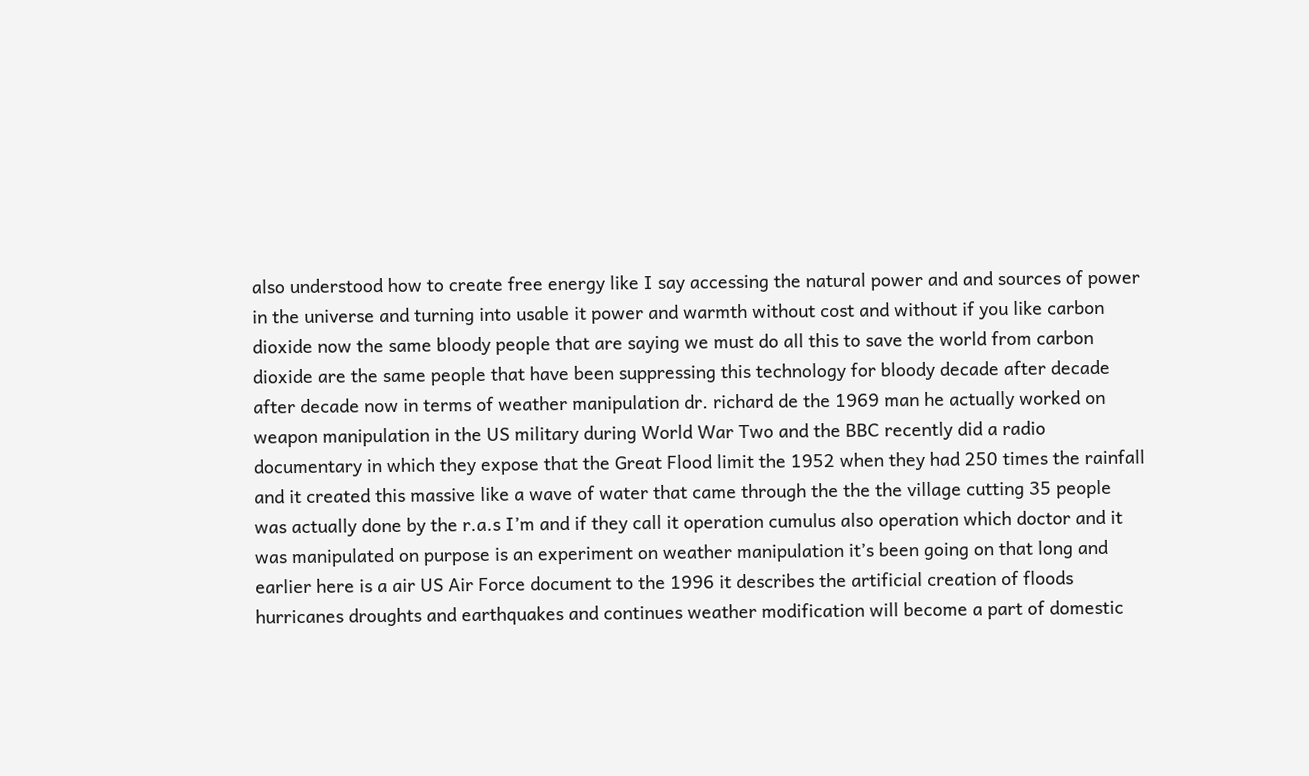also understood how to create free energy like I say accessing the natural power and and sources of power in the universe and turning into usable it power and warmth without cost and without if you like carbon dioxide now the same bloody people that are saying we must do all this to save the world from carbon dioxide are the same people that have been suppressing this technology for bloody decade after decade after decade now in terms of weather manipulation dr. richard de the 1969 man he actually worked on weapon manipulation in the US military during World War Two and the BBC recently did a radio documentary in which they expose that the Great Flood limit the 1952 when they had 250 times the rainfall and it created this massive like a wave of water that came through the the the village cutting 35 people was actually done by the r.a.s I’m and if they call it operation cumulus also operation which doctor and it was manipulated on purpose is an experiment on weather manipulation it’s been going on that long and earlier here is a air US Air Force document to the 1996 it describes the artificial creation of floods hurricanes droughts and earthquakes and continues weather modification will become a part of domestic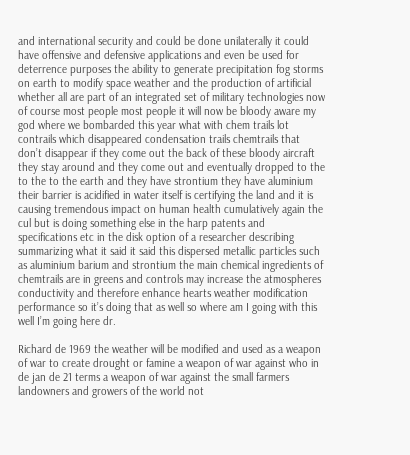and international security and could be done unilaterally it could have offensive and defensive applications and even be used for deterrence purposes the ability to generate precipitation fog storms on earth to modify space weather and the production of artificial whether all are part of an integrated set of military technologies now of course most people most people it will now be bloody aware my god where we bombarded this year what with chem trails lot contrails which disappeared condensation trails chemtrails that don’t disappear if they come out the back of these bloody aircraft they stay around and they come out and eventually dropped to the to the to the earth and they have strontium they have aluminium their barrier is acidified in water itself is certifying the land and it is causing tremendous impact on human health cumulatively again the cul but is doing something else in the harp patents and specifications etc in the disk option of a researcher describing summarizing what it said it said this dispersed metallic particles such as aluminium barium and strontium the main chemical ingredients of chemtrails are in greens and controls may increase the atmospheres conductivity and therefore enhance hearts weather modification performance so it’s doing that as well so where am I going with this well I’m going here dr.

Richard de 1969 the weather will be modified and used as a weapon of war to create drought or famine a weapon of war against who in de jan de 21 terms a weapon of war against the small farmers landowners and growers of the world not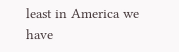least in America we have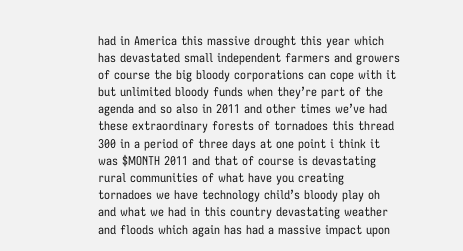had in America this massive drought this year which has devastated small independent farmers and growers of course the big bloody corporations can cope with it but unlimited bloody funds when they’re part of the agenda and so also in 2011 and other times we’ve had these extraordinary forests of tornadoes this thread 300 in a period of three days at one point i think it was $MONTH 2011 and that of course is devastating rural communities of what have you creating tornadoes we have technology child’s bloody play oh and what we had in this country devastating weather and floods which again has had a massive impact upon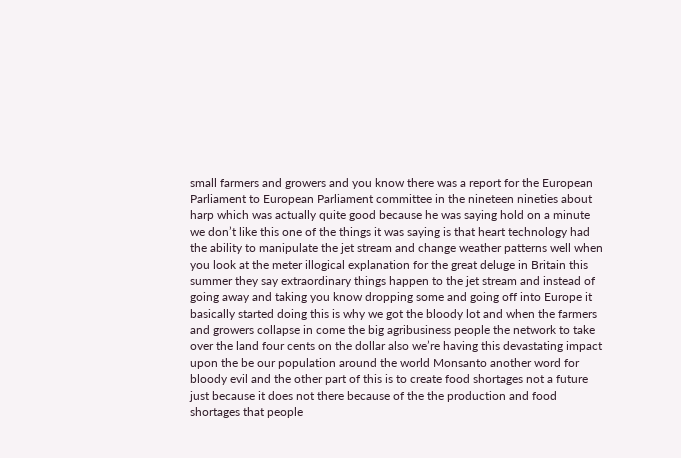small farmers and growers and you know there was a report for the European Parliament to European Parliament committee in the nineteen nineties about harp which was actually quite good because he was saying hold on a minute we don’t like this one of the things it was saying is that heart technology had the ability to manipulate the jet stream and change weather patterns well when you look at the meter illogical explanation for the great deluge in Britain this summer they say extraordinary things happen to the jet stream and instead of going away and taking you know dropping some and going off into Europe it basically started doing this is why we got the bloody lot and when the farmers and growers collapse in come the big agribusiness people the network to take over the land four cents on the dollar also we’re having this devastating impact upon the be our population around the world Monsanto another word for bloody evil and the other part of this is to create food shortages not a future just because it does not there because of the the production and food shortages that people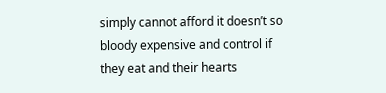simply cannot afford it doesn’t so bloody expensive and control if they eat and their hearts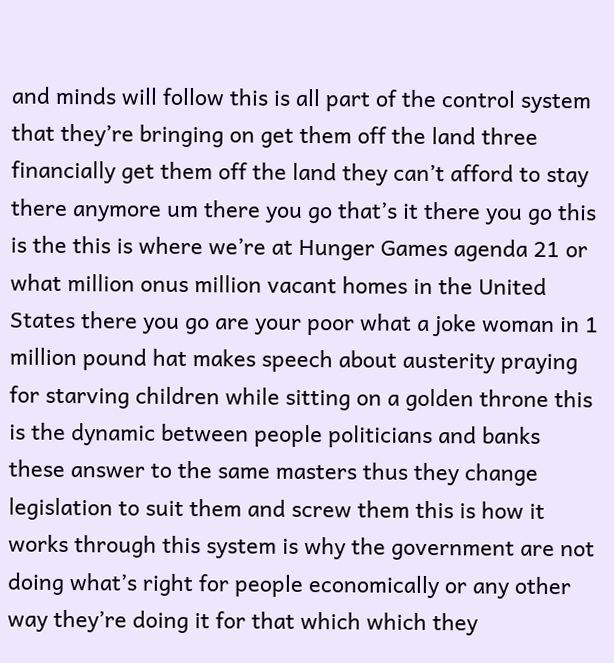and minds will follow this is all part of the control system that they’re bringing on get them off the land three financially get them off the land they can’t afford to stay there anymore um there you go that’s it there you go this is the this is where we’re at Hunger Games agenda 21 or what million onus million vacant homes in the United States there you go are your poor what a joke woman in 1 million pound hat makes speech about austerity praying for starving children while sitting on a golden throne this is the dynamic between people politicians and banks these answer to the same masters thus they change legislation to suit them and screw them this is how it works through this system is why the government are not doing what’s right for people economically or any other way they’re doing it for that which which they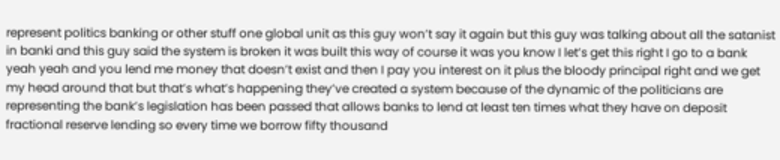represent politics banking or other stuff one global unit as this guy won’t say it again but this guy was talking about all the satanist in banki and this guy said the system is broken it was built this way of course it was you know I let’s get this right I go to a bank yeah yeah and you lend me money that doesn’t exist and then I pay you interest on it plus the bloody principal right and we get my head around that but that’s what’s happening they’ve created a system because of the dynamic of the politicians are representing the bank’s legislation has been passed that allows banks to lend at least ten times what they have on deposit fractional reserve lending so every time we borrow fifty thousand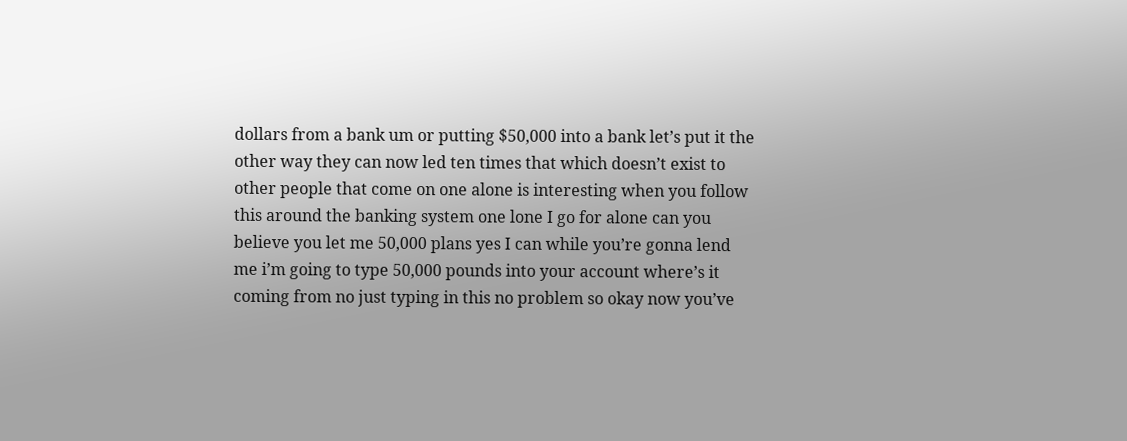dollars from a bank um or putting $50,000 into a bank let’s put it the other way they can now led ten times that which doesn’t exist to other people that come on one alone is interesting when you follow this around the banking system one lone I go for alone can you believe you let me 50,000 plans yes I can while you’re gonna lend me i’m going to type 50,000 pounds into your account where’s it coming from no just typing in this no problem so okay now you’ve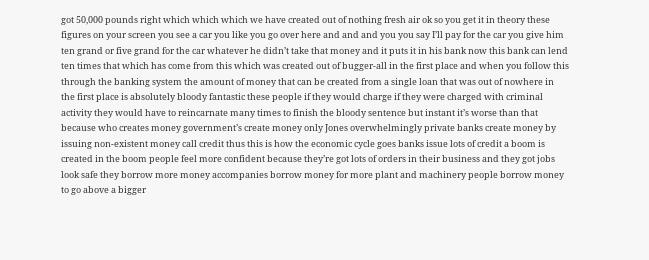got 50,000 pounds right which which which we have created out of nothing fresh air ok so you get it in theory these figures on your screen you see a car you like you go over here and and and you you say I’ll pay for the car you give him ten grand or five grand for the car whatever he didn’t take that money and it puts it in his bank now this bank can lend ten times that which has come from this which was created out of bugger-all in the first place and when you follow this through the banking system the amount of money that can be created from a single loan that was out of nowhere in the first place is absolutely bloody fantastic these people if they would charge if they were charged with criminal activity they would have to reincarnate many times to finish the bloody sentence but instant it’s worse than that because who creates money government’s create money only Jones overwhelmingly private banks create money by issuing non-existent money call credit thus this is how the economic cycle goes banks issue lots of credit a boom is created in the boom people feel more confident because they’re got lots of orders in their business and they got jobs look safe they borrow more money accompanies borrow money for more plant and machinery people borrow money to go above a bigger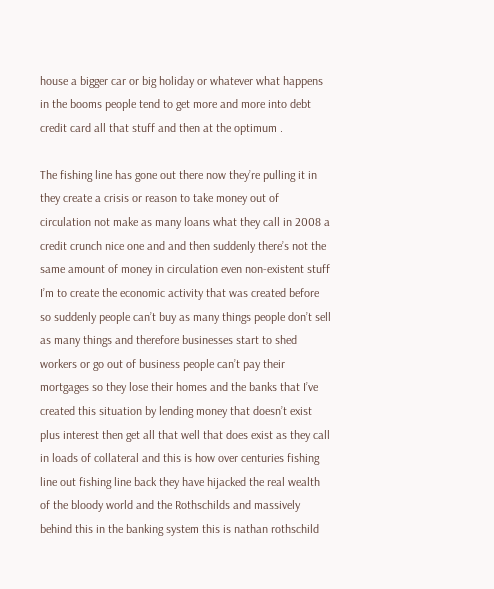house a bigger car or big holiday or whatever what happens in the booms people tend to get more and more into debt credit card all that stuff and then at the optimum .

The fishing line has gone out there now they’re pulling it in they create a crisis or reason to take money out of circulation not make as many loans what they call in 2008 a credit crunch nice one and and then suddenly there’s not the same amount of money in circulation even non-existent stuff I’m to create the economic activity that was created before so suddenly people can’t buy as many things people don’t sell as many things and therefore businesses start to shed workers or go out of business people can’t pay their mortgages so they lose their homes and the banks that I’ve created this situation by lending money that doesn’t exist plus interest then get all that well that does exist as they call in loads of collateral and this is how over centuries fishing line out fishing line back they have hijacked the real wealth of the bloody world and the Rothschilds and massively behind this in the banking system this is nathan rothschild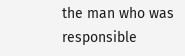the man who was responsible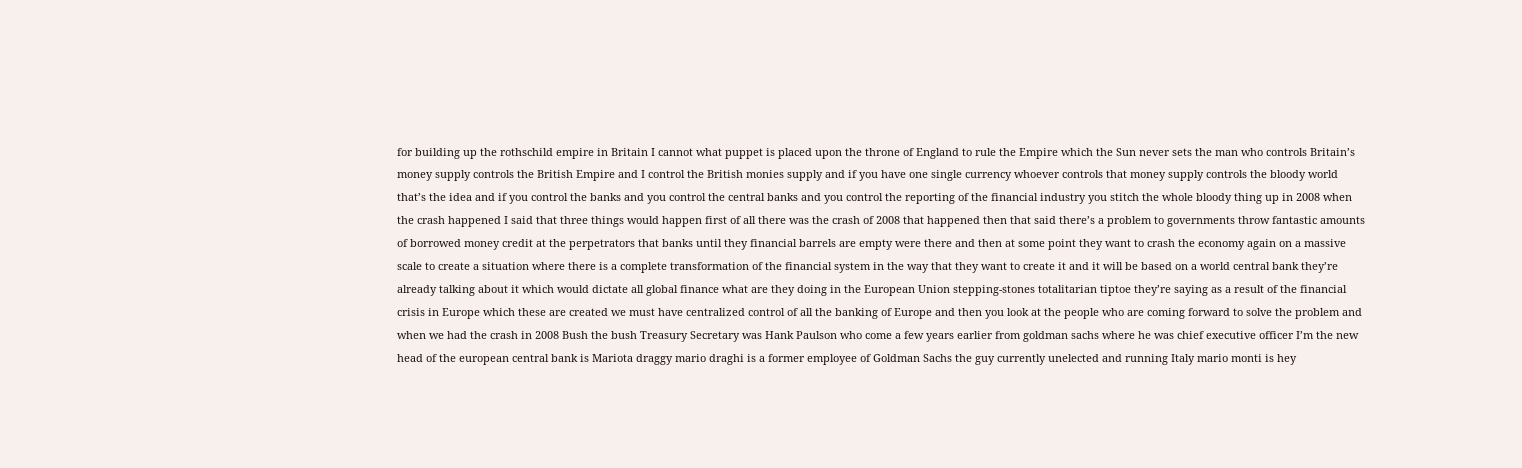for building up the rothschild empire in Britain I cannot what puppet is placed upon the throne of England to rule the Empire which the Sun never sets the man who controls Britain’s money supply controls the British Empire and I control the British monies supply and if you have one single currency whoever controls that money supply controls the bloody world that’s the idea and if you control the banks and you control the central banks and you control the reporting of the financial industry you stitch the whole bloody thing up in 2008 when the crash happened I said that three things would happen first of all there was the crash of 2008 that happened then that said there’s a problem to governments throw fantastic amounts of borrowed money credit at the perpetrators that banks until they financial barrels are empty were there and then at some point they want to crash the economy again on a massive scale to create a situation where there is a complete transformation of the financial system in the way that they want to create it and it will be based on a world central bank they’re already talking about it which would dictate all global finance what are they doing in the European Union stepping-stones totalitarian tiptoe they’re saying as a result of the financial crisis in Europe which these are created we must have centralized control of all the banking of Europe and then you look at the people who are coming forward to solve the problem and when we had the crash in 2008 Bush the bush Treasury Secretary was Hank Paulson who come a few years earlier from goldman sachs where he was chief executive officer I’m the new head of the european central bank is Mariota draggy mario draghi is a former employee of Goldman Sachs the guy currently unelected and running Italy mario monti is hey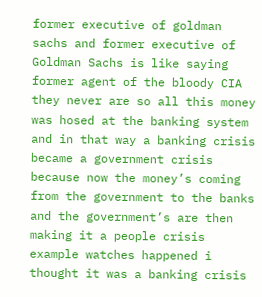former executive of goldman sachs and former executive of Goldman Sachs is like saying former agent of the bloody CIA they never are so all this money was hosed at the banking system and in that way a banking crisis became a government crisis because now the money’s coming from the government to the banks and the government’s are then making it a people crisis example watches happened i thought it was a banking crisis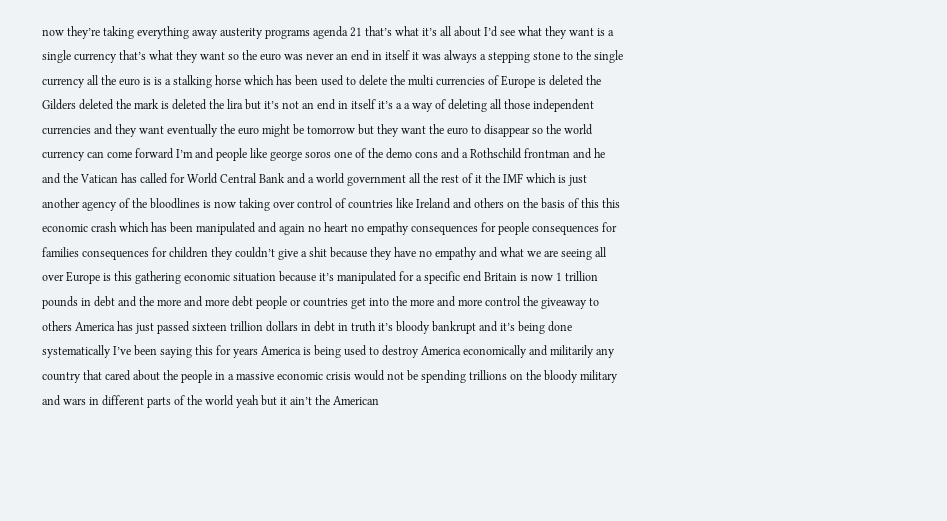now they’re taking everything away austerity programs agenda 21 that’s what it’s all about I’d see what they want is a single currency that’s what they want so the euro was never an end in itself it was always a stepping stone to the single currency all the euro is is a stalking horse which has been used to delete the multi currencies of Europe is deleted the Gilders deleted the mark is deleted the lira but it’s not an end in itself it’s a a way of deleting all those independent currencies and they want eventually the euro might be tomorrow but they want the euro to disappear so the world currency can come forward I’m and people like george soros one of the demo cons and a Rothschild frontman and he and the Vatican has called for World Central Bank and a world government all the rest of it the IMF which is just another agency of the bloodlines is now taking over control of countries like Ireland and others on the basis of this this economic crash which has been manipulated and again no heart no empathy consequences for people consequences for families consequences for children they couldn’t give a shit because they have no empathy and what we are seeing all over Europe is this gathering economic situation because it’s manipulated for a specific end Britain is now 1 trillion pounds in debt and the more and more debt people or countries get into the more and more control the giveaway to others America has just passed sixteen trillion dollars in debt in truth it’s bloody bankrupt and it’s being done systematically I’ve been saying this for years America is being used to destroy America economically and militarily any country that cared about the people in a massive economic crisis would not be spending trillions on the bloody military and wars in different parts of the world yeah but it ain’t the American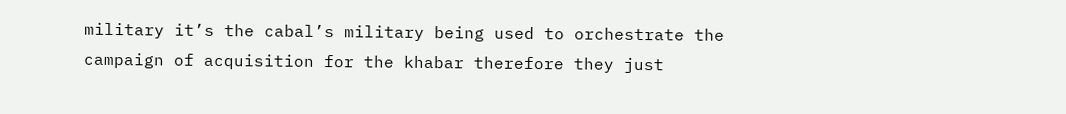military it’s the cabal’s military being used to orchestrate the campaign of acquisition for the khabar therefore they just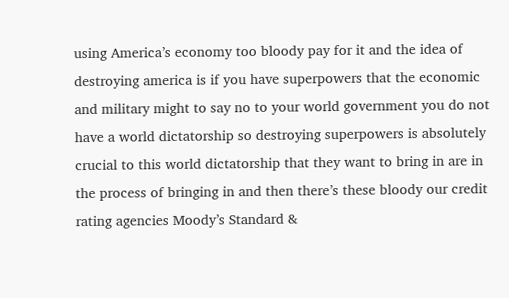using America’s economy too bloody pay for it and the idea of destroying america is if you have superpowers that the economic and military might to say no to your world government you do not have a world dictatorship so destroying superpowers is absolutely crucial to this world dictatorship that they want to bring in are in the process of bringing in and then there’s these bloody our credit rating agencies Moody’s Standard &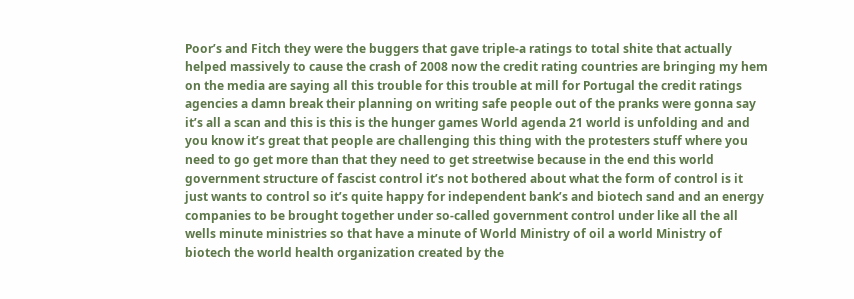Poor’s and Fitch they were the buggers that gave triple-a ratings to total shite that actually helped massively to cause the crash of 2008 now the credit rating countries are bringing my hem on the media are saying all this trouble for this trouble at mill for Portugal the credit ratings agencies a damn break their planning on writing safe people out of the pranks were gonna say it’s all a scan and this is this is the hunger games World agenda 21 world is unfolding and and you know it’s great that people are challenging this thing with the protesters stuff where you need to go get more than that they need to get streetwise because in the end this world government structure of fascist control it’s not bothered about what the form of control is it just wants to control so it’s quite happy for independent bank’s and biotech sand and an energy companies to be brought together under so-called government control under like all the all wells minute ministries so that have a minute of World Ministry of oil a world Ministry of biotech the world health organization created by the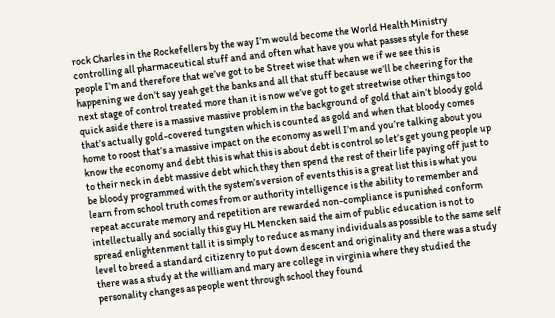rock Charles in the Rockefellers by the way I’m would become the World Health Ministry controlling all pharmaceutical stuff and and often what have you what passes style for these people I’m and therefore that we’ve got to be Street wise that when we if we see this is happening we don’t say yeah get the banks and all that stuff because we’ll be cheering for the next stage of control treated more than it is now we’ve got to get streetwise other things too quick aside there is a massive massive problem in the background of gold that ain’t bloody gold that’s actually gold-covered tungsten which is counted as gold and when that bloody comes home to roost that’s a massive impact on the economy as well I’m and you’re talking about you know the economy and debt this is what this is about debt is control so let’s get young people up to their neck in debt massive debt which they then spend the rest of their life paying off just to be bloody programmed with the system’s version of events this is a great list this is what you learn from school truth comes from or authority intelligence is the ability to remember and repeat accurate memory and repetition are rewarded non-compliance is punished conform intellectually and socially this guy HL Mencken said the aim of public education is not to spread enlightenment tall it is simply to reduce as many individuals as possible to the same self level to breed a standard citizenry to put down descent and originality and there was a study there was a study at the william and mary are college in virginia where they studied the personality changes as people went through school they found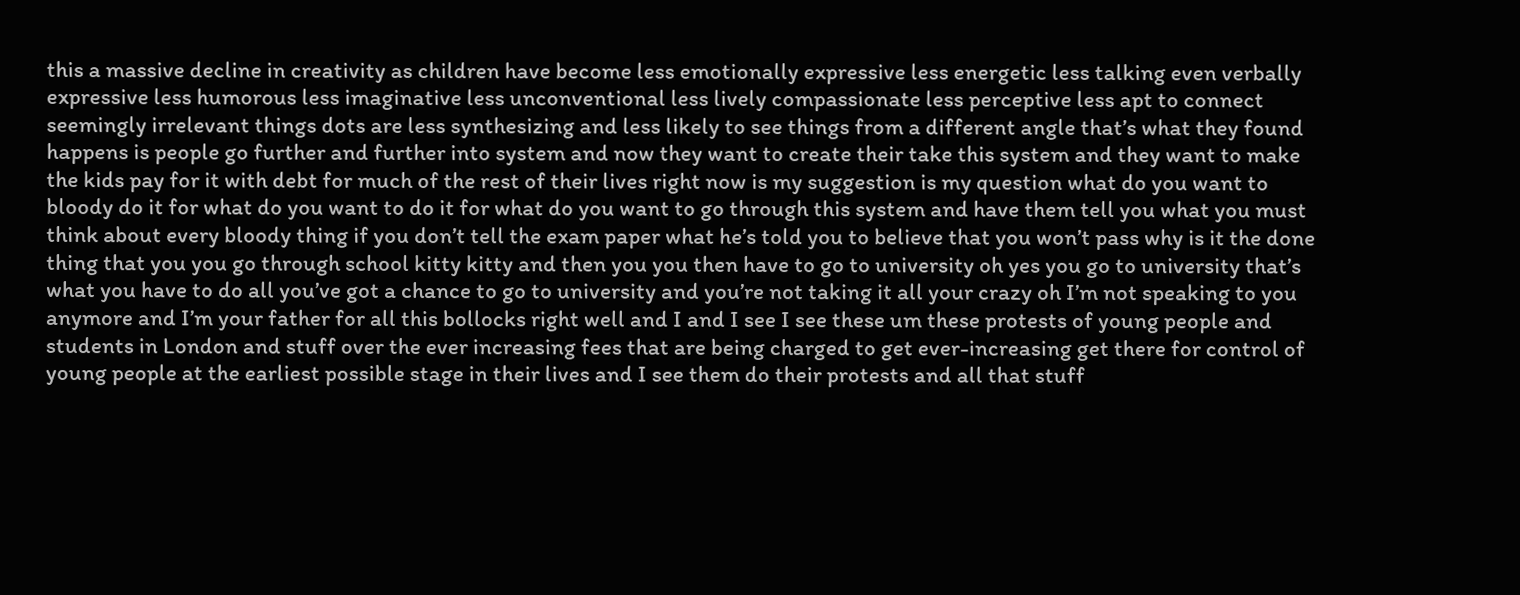this a massive decline in creativity as children have become less emotionally expressive less energetic less talking even verbally expressive less humorous less imaginative less unconventional less lively compassionate less perceptive less apt to connect seemingly irrelevant things dots are less synthesizing and less likely to see things from a different angle that’s what they found happens is people go further and further into system and now they want to create their take this system and they want to make the kids pay for it with debt for much of the rest of their lives right now is my suggestion is my question what do you want to bloody do it for what do you want to do it for what do you want to go through this system and have them tell you what you must think about every bloody thing if you don’t tell the exam paper what he’s told you to believe that you won’t pass why is it the done thing that you you go through school kitty kitty and then you you then have to go to university oh yes you go to university that’s what you have to do all you’ve got a chance to go to university and you’re not taking it all your crazy oh I’m not speaking to you anymore and I’m your father for all this bollocks right well and I and I see I see these um these protests of young people and students in London and stuff over the ever increasing fees that are being charged to get ever-increasing get there for control of young people at the earliest possible stage in their lives and I see them do their protests and all that stuff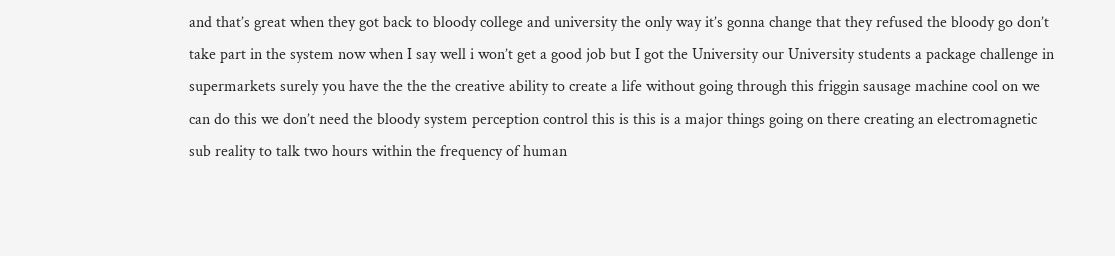and that’s great when they got back to bloody college and university the only way it’s gonna change that they refused the bloody go don’t take part in the system now when I say well i won’t get a good job but I got the University our University students a package challenge in supermarkets surely you have the the the creative ability to create a life without going through this friggin sausage machine cool on we can do this we don’t need the bloody system perception control this is this is a major things going on there creating an electromagnetic sub reality to talk two hours within the frequency of human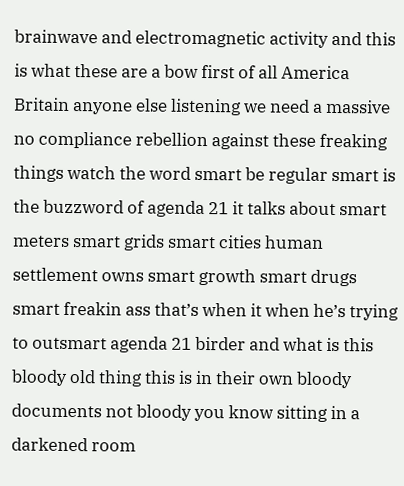brainwave and electromagnetic activity and this is what these are a bow first of all America Britain anyone else listening we need a massive no compliance rebellion against these freaking things watch the word smart be regular smart is the buzzword of agenda 21 it talks about smart meters smart grids smart cities human settlement owns smart growth smart drugs smart freakin ass that’s when it when he’s trying to outsmart agenda 21 birder and what is this bloody old thing this is in their own bloody documents not bloody you know sitting in a darkened room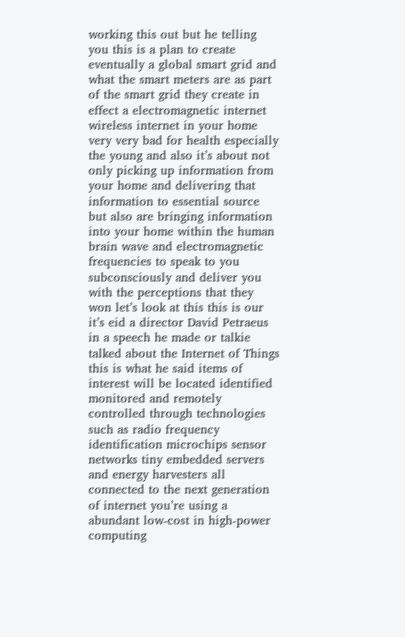working this out but he telling you this is a plan to create eventually a global smart grid and what the smart meters are as part of the smart grid they create in effect a electromagnetic internet wireless internet in your home very very bad for health especially the young and also it’s about not only picking up information from your home and delivering that information to essential source but also are bringing information into your home within the human brain wave and electromagnetic frequencies to speak to you subconsciously and deliver you with the perceptions that they won let’s look at this this is our it’s eid a director David Petraeus in a speech he made or talkie talked about the Internet of Things this is what he said items of interest will be located identified monitored and remotely controlled through technologies such as radio frequency identification microchips sensor networks tiny embedded servers and energy harvesters all connected to the next generation of internet you’re using a abundant low-cost in high-power computing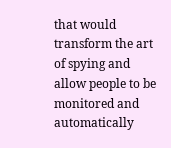that would transform the art of spying and allow people to be monitored and automatically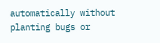automatically without planting bugs or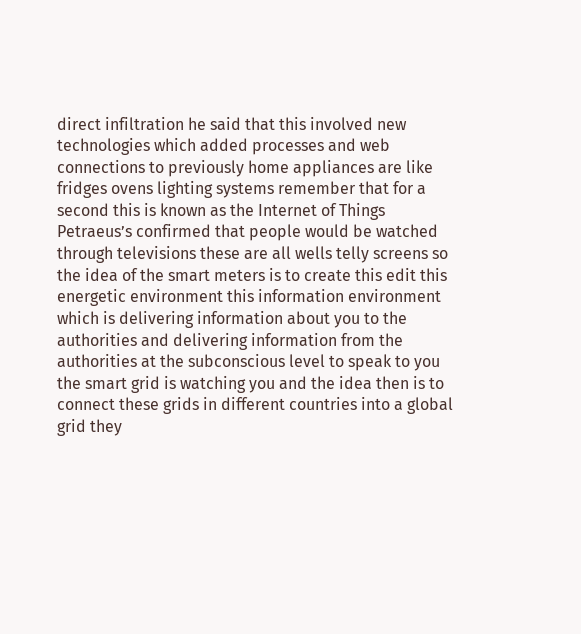direct infiltration he said that this involved new technologies which added processes and web connections to previously home appliances are like fridges ovens lighting systems remember that for a second this is known as the Internet of Things Petraeus’s confirmed that people would be watched through televisions these are all wells telly screens so the idea of the smart meters is to create this edit this energetic environment this information environment which is delivering information about you to the authorities and delivering information from the authorities at the subconscious level to speak to you the smart grid is watching you and the idea then is to connect these grids in different countries into a global grid they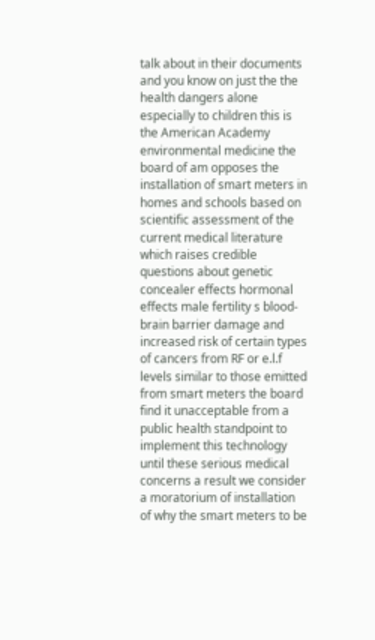talk about in their documents and you know on just the the health dangers alone especially to children this is the American Academy environmental medicine the board of am opposes the installation of smart meters in homes and schools based on scientific assessment of the current medical literature which raises credible questions about genetic concealer effects hormonal effects male fertility s blood-brain barrier damage and increased risk of certain types of cancers from RF or e.l.f levels similar to those emitted from smart meters the board find it unacceptable from a public health standpoint to implement this technology until these serious medical concerns a result we consider a moratorium of installation of why the smart meters to be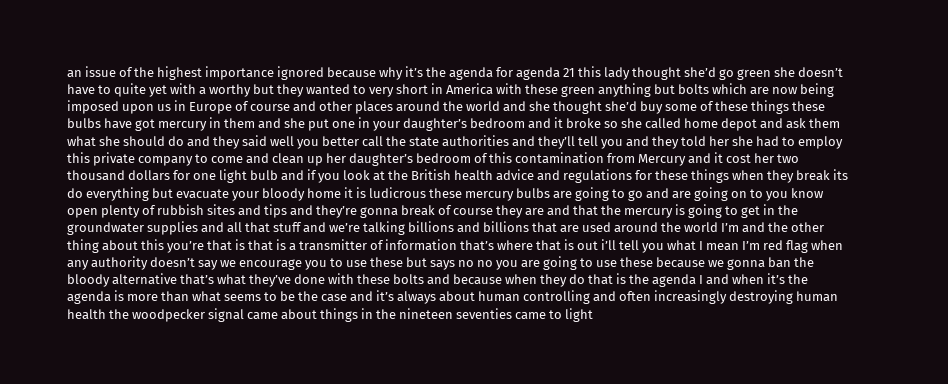an issue of the highest importance ignored because why it’s the agenda for agenda 21 this lady thought she’d go green she doesn’t have to quite yet with a worthy but they wanted to very short in America with these green anything but bolts which are now being imposed upon us in Europe of course and other places around the world and she thought she’d buy some of these things these bulbs have got mercury in them and she put one in your daughter’s bedroom and it broke so she called home depot and ask them what she should do and they said well you better call the state authorities and they’ll tell you and they told her she had to employ this private company to come and clean up her daughter’s bedroom of this contamination from Mercury and it cost her two thousand dollars for one light bulb and if you look at the British health advice and regulations for these things when they break its do everything but evacuate your bloody home it is ludicrous these mercury bulbs are going to go and are going on to you know open plenty of rubbish sites and tips and they’re gonna break of course they are and that the mercury is going to get in the groundwater supplies and all that stuff and we’re talking billions and billions that are used around the world I’m and the other thing about this you’re that is that is a transmitter of information that’s where that is out i’ll tell you what I mean I’m red flag when any authority doesn’t say we encourage you to use these but says no no you are going to use these because we gonna ban the bloody alternative that’s what they’ve done with these bolts and because when they do that is the agenda I and when it’s the agenda is more than what seems to be the case and it’s always about human controlling and often increasingly destroying human health the woodpecker signal came about things in the nineteen seventies came to light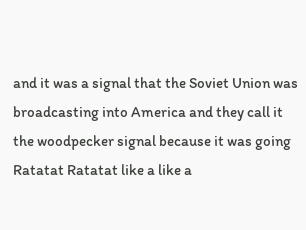and it was a signal that the Soviet Union was broadcasting into America and they call it the woodpecker signal because it was going Ratatat Ratatat like a like a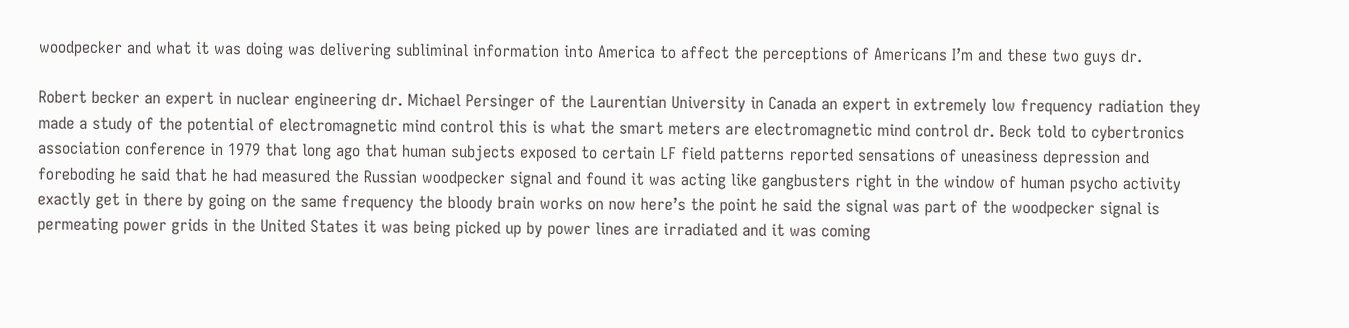woodpecker and what it was doing was delivering subliminal information into America to affect the perceptions of Americans I’m and these two guys dr.

Robert becker an expert in nuclear engineering dr. Michael Persinger of the Laurentian University in Canada an expert in extremely low frequency radiation they made a study of the potential of electromagnetic mind control this is what the smart meters are electromagnetic mind control dr. Beck told to cybertronics association conference in 1979 that long ago that human subjects exposed to certain LF field patterns reported sensations of uneasiness depression and foreboding he said that he had measured the Russian woodpecker signal and found it was acting like gangbusters right in the window of human psycho activity exactly get in there by going on the same frequency the bloody brain works on now here’s the point he said the signal was part of the woodpecker signal is permeating power grids in the United States it was being picked up by power lines are irradiated and it was coming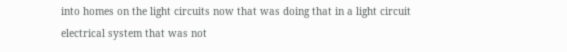into homes on the light circuits now that was doing that in a light circuit electrical system that was not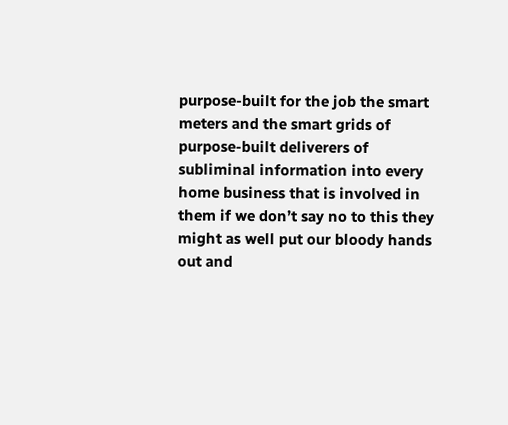purpose-built for the job the smart meters and the smart grids of purpose-built deliverers of subliminal information into every home business that is involved in them if we don’t say no to this they might as well put our bloody hands out and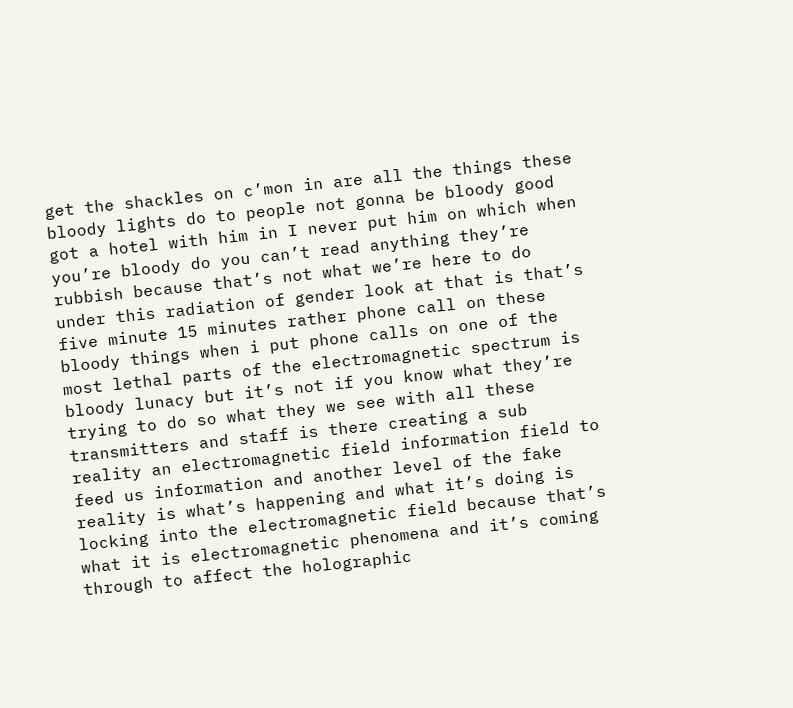get the shackles on c’mon in are all the things these bloody lights do to people not gonna be bloody good got a hotel with him in I never put him on which when you’re bloody do you can’t read anything they’re rubbish because that’s not what we’re here to do under this radiation of gender look at that is that’s five minute 15 minutes rather phone call on these bloody things when i put phone calls on one of the most lethal parts of the electromagnetic spectrum is bloody lunacy but it’s not if you know what they’re trying to do so what they we see with all these transmitters and staff is there creating a sub reality an electromagnetic field information field to feed us information and another level of the fake reality is what’s happening and what it’s doing is locking into the electromagnetic field because that’s what it is electromagnetic phenomena and it’s coming through to affect the holographic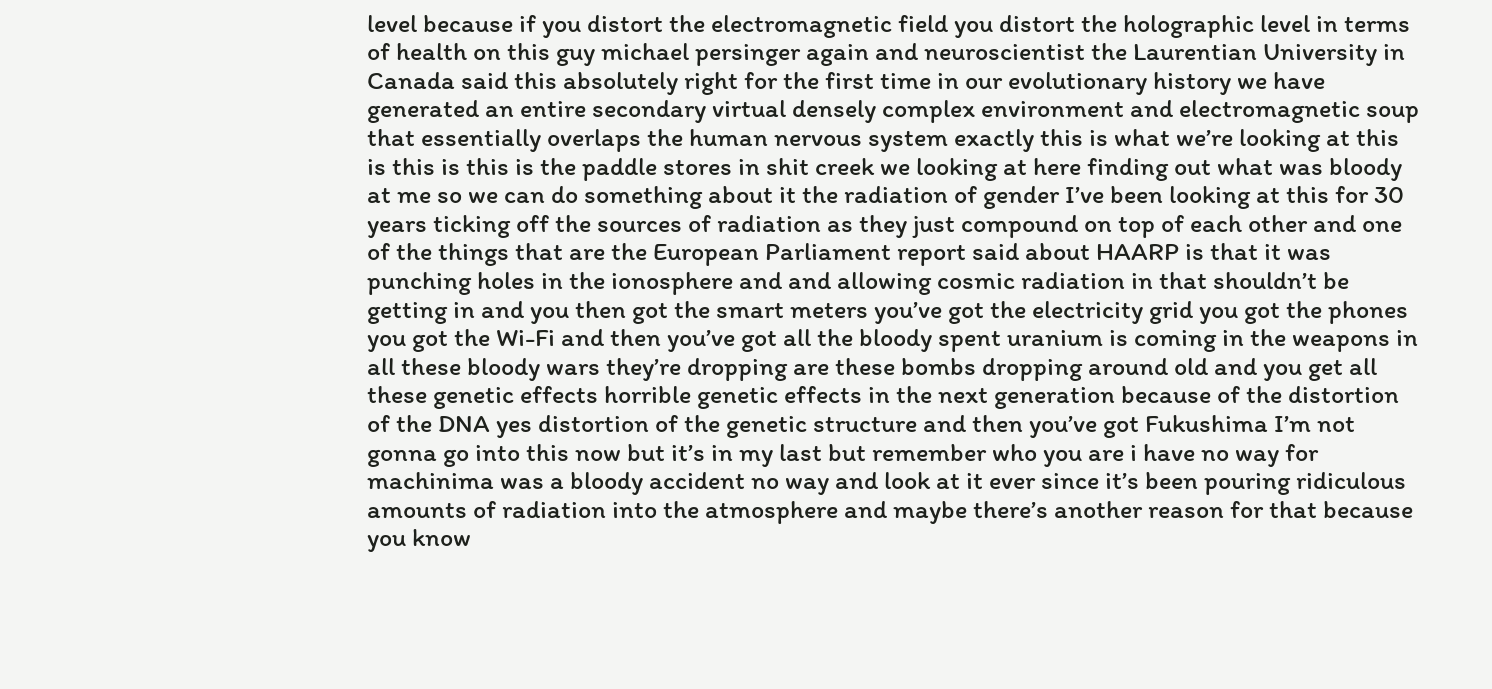level because if you distort the electromagnetic field you distort the holographic level in terms of health on this guy michael persinger again and neuroscientist the Laurentian University in Canada said this absolutely right for the first time in our evolutionary history we have generated an entire secondary virtual densely complex environment and electromagnetic soup that essentially overlaps the human nervous system exactly this is what we’re looking at this is this is this is the paddle stores in shit creek we looking at here finding out what was bloody at me so we can do something about it the radiation of gender I’ve been looking at this for 30 years ticking off the sources of radiation as they just compound on top of each other and one of the things that are the European Parliament report said about HAARP is that it was punching holes in the ionosphere and and allowing cosmic radiation in that shouldn’t be getting in and you then got the smart meters you’ve got the electricity grid you got the phones you got the Wi-Fi and then you’ve got all the bloody spent uranium is coming in the weapons in all these bloody wars they’re dropping are these bombs dropping around old and you get all these genetic effects horrible genetic effects in the next generation because of the distortion of the DNA yes distortion of the genetic structure and then you’ve got Fukushima I’m not gonna go into this now but it’s in my last but remember who you are i have no way for machinima was a bloody accident no way and look at it ever since it’s been pouring ridiculous amounts of radiation into the atmosphere and maybe there’s another reason for that because you know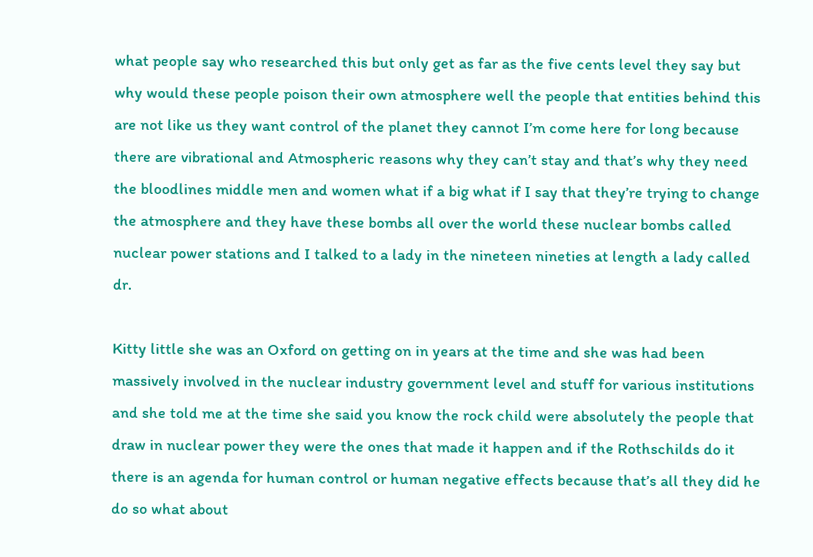what people say who researched this but only get as far as the five cents level they say but why would these people poison their own atmosphere well the people that entities behind this are not like us they want control of the planet they cannot I’m come here for long because there are vibrational and Atmospheric reasons why they can’t stay and that’s why they need the bloodlines middle men and women what if a big what if I say that they’re trying to change the atmosphere and they have these bombs all over the world these nuclear bombs called nuclear power stations and I talked to a lady in the nineteen nineties at length a lady called dr.

Kitty little she was an Oxford on getting on in years at the time and she was had been massively involved in the nuclear industry government level and stuff for various institutions and she told me at the time she said you know the rock child were absolutely the people that draw in nuclear power they were the ones that made it happen and if the Rothschilds do it there is an agenda for human control or human negative effects because that’s all they did he do so what about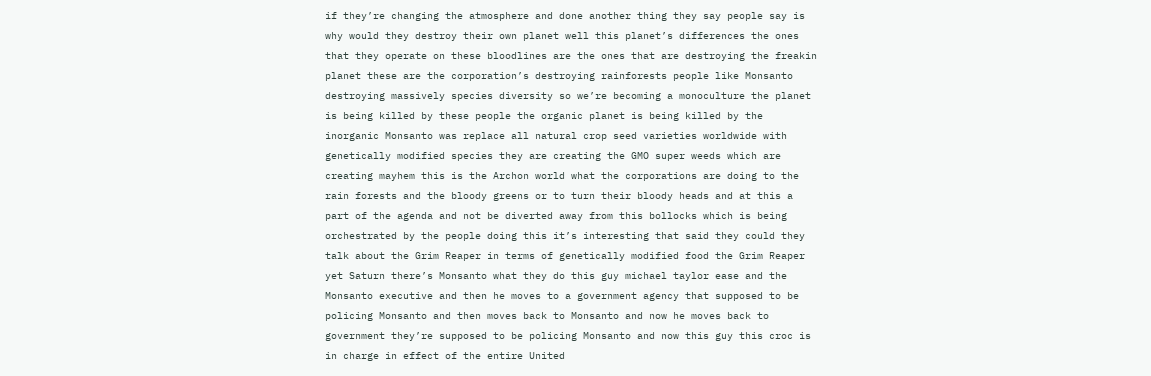if they’re changing the atmosphere and done another thing they say people say is why would they destroy their own planet well this planet’s differences the ones that they operate on these bloodlines are the ones that are destroying the freakin planet these are the corporation’s destroying rainforests people like Monsanto destroying massively species diversity so we’re becoming a monoculture the planet is being killed by these people the organic planet is being killed by the inorganic Monsanto was replace all natural crop seed varieties worldwide with genetically modified species they are creating the GMO super weeds which are creating mayhem this is the Archon world what the corporations are doing to the rain forests and the bloody greens or to turn their bloody heads and at this a part of the agenda and not be diverted away from this bollocks which is being orchestrated by the people doing this it’s interesting that said they could they talk about the Grim Reaper in terms of genetically modified food the Grim Reaper yet Saturn there’s Monsanto what they do this guy michael taylor ease and the Monsanto executive and then he moves to a government agency that supposed to be policing Monsanto and then moves back to Monsanto and now he moves back to government they’re supposed to be policing Monsanto and now this guy this croc is in charge in effect of the entire United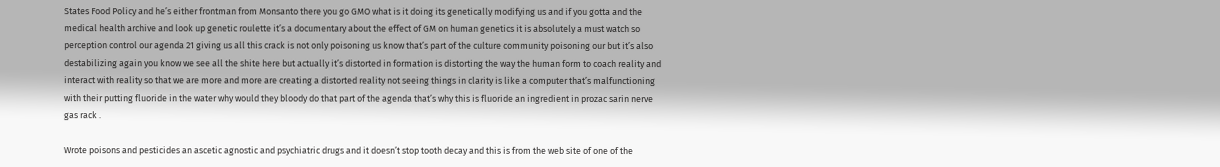States Food Policy and he’s either frontman from Monsanto there you go GMO what is it doing its genetically modifying us and if you gotta and the medical health archive and look up genetic roulette it’s a documentary about the effect of GM on human genetics it is absolutely a must watch so perception control our agenda 21 giving us all this crack is not only poisoning us know that’s part of the culture community poisoning our but it’s also destabilizing again you know we see all the shite here but actually it’s distorted in formation is distorting the way the human form to coach reality and interact with reality so that we are more and more are creating a distorted reality not seeing things in clarity is like a computer that’s malfunctioning with their putting fluoride in the water why would they bloody do that part of the agenda that’s why this is fluoride an ingredient in prozac sarin nerve gas rack .

Wrote poisons and pesticides an ascetic agnostic and psychiatric drugs and it doesn’t stop tooth decay and this is from the web site of one of the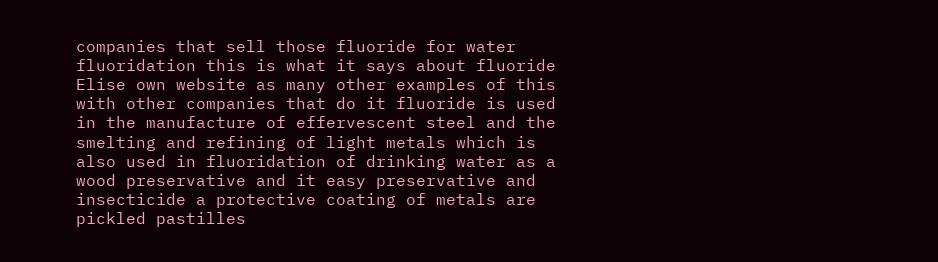companies that sell those fluoride for water fluoridation this is what it says about fluoride Elise own website as many other examples of this with other companies that do it fluoride is used in the manufacture of effervescent steel and the smelting and refining of light metals which is also used in fluoridation of drinking water as a wood preservative and it easy preservative and insecticide a protective coating of metals are pickled pastilles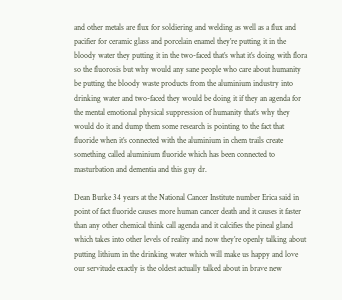and other metals are flux for soldiering and welding as well as a flux and pacifier for ceramic glass and porcelain enamel they’re putting it in the bloody water they putting it in the two-faced that’s what it’s doing with flora so the fluorosis but why would any sane people who care about humanity be putting the bloody waste products from the aluminium industry into drinking water and two-faced they would be doing it if they an agenda for the mental emotional physical suppression of humanity that’s why they would do it and dump them some research is pointing to the fact that fluoride when it’s connected with the aluminium in chem trails create something called aluminium fluoride which has been connected to masturbation and dementia and this guy dr.

Dean Burke 34 years at the National Cancer Institute number Erica said in point of fact fluoride causes more human cancer death and it causes it faster than any other chemical think call agenda and it calcifies the pineal gland which takes into other levels of reality and now they’re openly talking about putting lithium in the drinking water which will make us happy and love our servitude exactly is the oldest actually talked about in brave new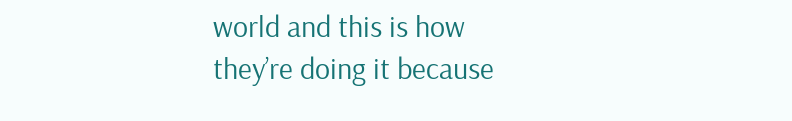world and this is how they’re doing it because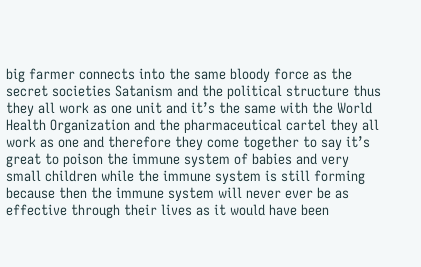big farmer connects into the same bloody force as the secret societies Satanism and the political structure thus they all work as one unit and it’s the same with the World Health Organization and the pharmaceutical cartel they all work as one and therefore they come together to say it’s great to poison the immune system of babies and very small children while the immune system is still forming because then the immune system will never ever be as effective through their lives as it would have been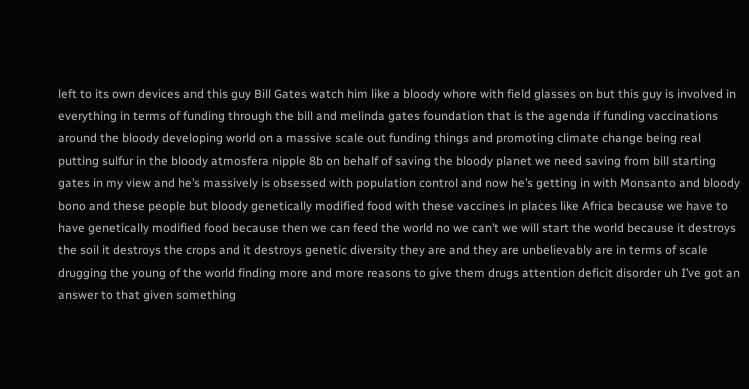left to its own devices and this guy Bill Gates watch him like a bloody whore with field glasses on but this guy is involved in everything in terms of funding through the bill and melinda gates foundation that is the agenda if funding vaccinations around the bloody developing world on a massive scale out funding things and promoting climate change being real putting sulfur in the bloody atmosfera nipple 8b on behalf of saving the bloody planet we need saving from bill starting gates in my view and he’s massively is obsessed with population control and now he’s getting in with Monsanto and bloody bono and these people but bloody genetically modified food with these vaccines in places like Africa because we have to have genetically modified food because then we can feed the world no we can’t we will start the world because it destroys the soil it destroys the crops and it destroys genetic diversity they are and they are unbelievably are in terms of scale drugging the young of the world finding more and more reasons to give them drugs attention deficit disorder uh I’ve got an answer to that given something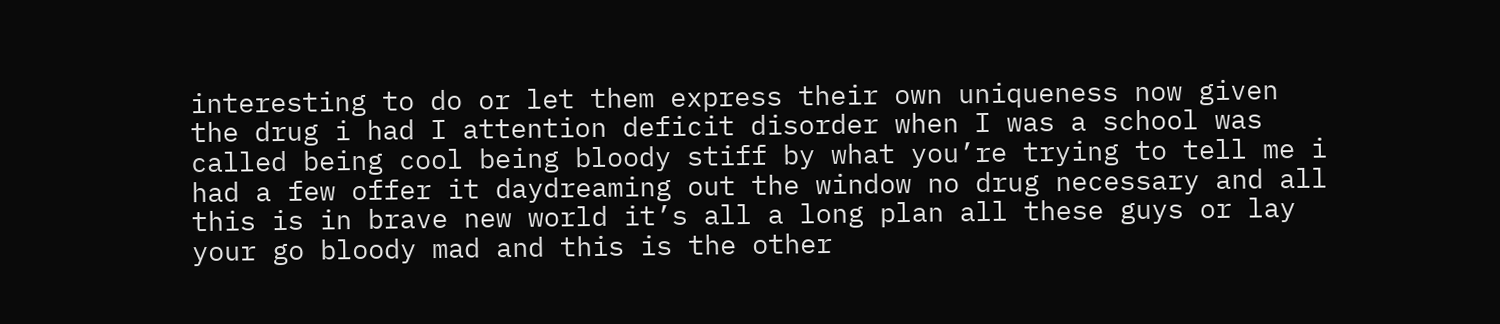interesting to do or let them express their own uniqueness now given the drug i had I attention deficit disorder when I was a school was called being cool being bloody stiff by what you’re trying to tell me i had a few offer it daydreaming out the window no drug necessary and all this is in brave new world it’s all a long plan all these guys or lay your go bloody mad and this is the other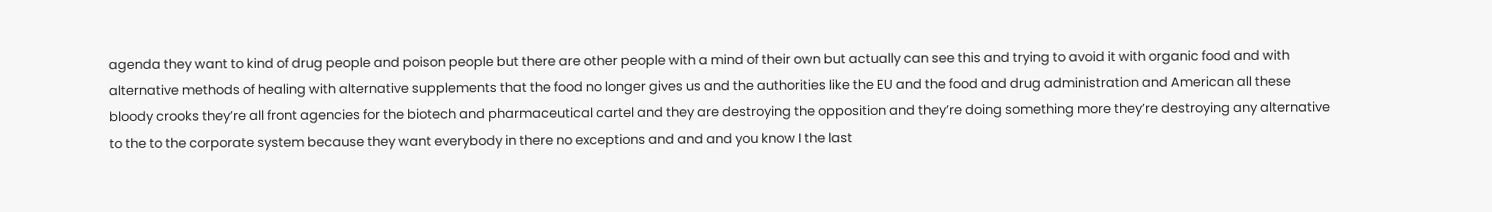agenda they want to kind of drug people and poison people but there are other people with a mind of their own but actually can see this and trying to avoid it with organic food and with alternative methods of healing with alternative supplements that the food no longer gives us and the authorities like the EU and the food and drug administration and American all these bloody crooks they’re all front agencies for the biotech and pharmaceutical cartel and they are destroying the opposition and they’re doing something more they’re destroying any alternative to the to the corporate system because they want everybody in there no exceptions and and and you know I the last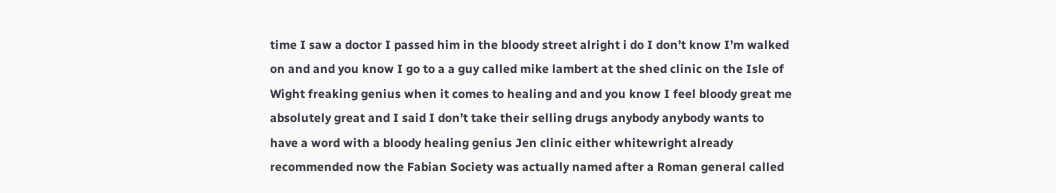time I saw a doctor I passed him in the bloody street alright i do I don’t know I’m walked on and and you know I go to a a guy called mike lambert at the shed clinic on the Isle of Wight freaking genius when it comes to healing and and you know I feel bloody great me absolutely great and I said I don’t take their selling drugs anybody anybody wants to have a word with a bloody healing genius Jen clinic either whitewright already recommended now the Fabian Society was actually named after a Roman general called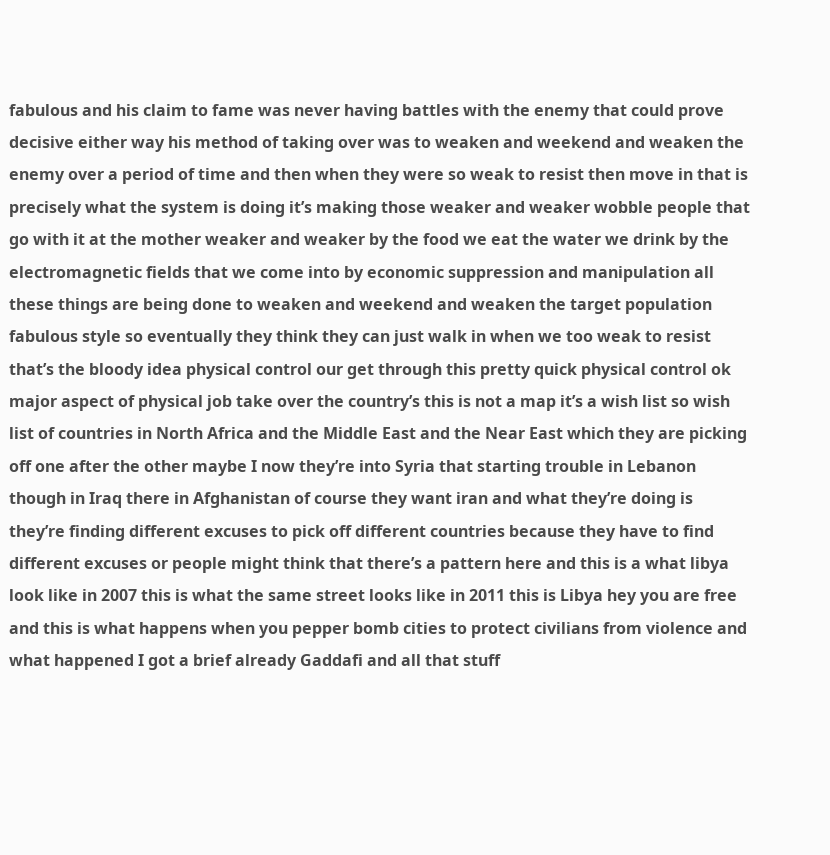fabulous and his claim to fame was never having battles with the enemy that could prove decisive either way his method of taking over was to weaken and weekend and weaken the enemy over a period of time and then when they were so weak to resist then move in that is precisely what the system is doing it’s making those weaker and weaker wobble people that go with it at the mother weaker and weaker by the food we eat the water we drink by the electromagnetic fields that we come into by economic suppression and manipulation all these things are being done to weaken and weekend and weaken the target population fabulous style so eventually they think they can just walk in when we too weak to resist that’s the bloody idea physical control our get through this pretty quick physical control ok major aspect of physical job take over the country’s this is not a map it’s a wish list so wish list of countries in North Africa and the Middle East and the Near East which they are picking off one after the other maybe I now they’re into Syria that starting trouble in Lebanon though in Iraq there in Afghanistan of course they want iran and what they’re doing is they’re finding different excuses to pick off different countries because they have to find different excuses or people might think that there’s a pattern here and this is a what libya look like in 2007 this is what the same street looks like in 2011 this is Libya hey you are free and this is what happens when you pepper bomb cities to protect civilians from violence and what happened I got a brief already Gaddafi and all that stuff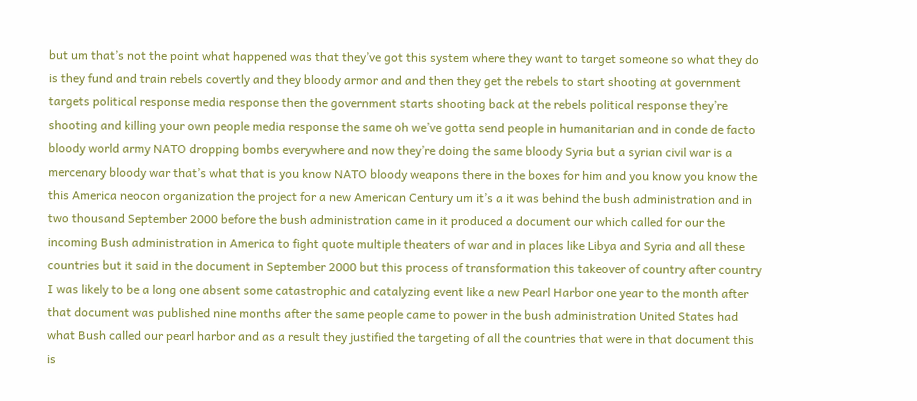but um that’s not the point what happened was that they’ve got this system where they want to target someone so what they do is they fund and train rebels covertly and they bloody armor and and then they get the rebels to start shooting at government targets political response media response then the government starts shooting back at the rebels political response they’re shooting and killing your own people media response the same oh we’ve gotta send people in humanitarian and in conde de facto bloody world army NATO dropping bombs everywhere and now they’re doing the same bloody Syria but a syrian civil war is a mercenary bloody war that’s what that is you know NATO bloody weapons there in the boxes for him and you know you know the this America neocon organization the project for a new American Century um it’s a it was behind the bush administration and in two thousand September 2000 before the bush administration came in it produced a document our which called for our the incoming Bush administration in America to fight quote multiple theaters of war and in places like Libya and Syria and all these countries but it said in the document in September 2000 but this process of transformation this takeover of country after country I was likely to be a long one absent some catastrophic and catalyzing event like a new Pearl Harbor one year to the month after that document was published nine months after the same people came to power in the bush administration United States had what Bush called our pearl harbor and as a result they justified the targeting of all the countries that were in that document this is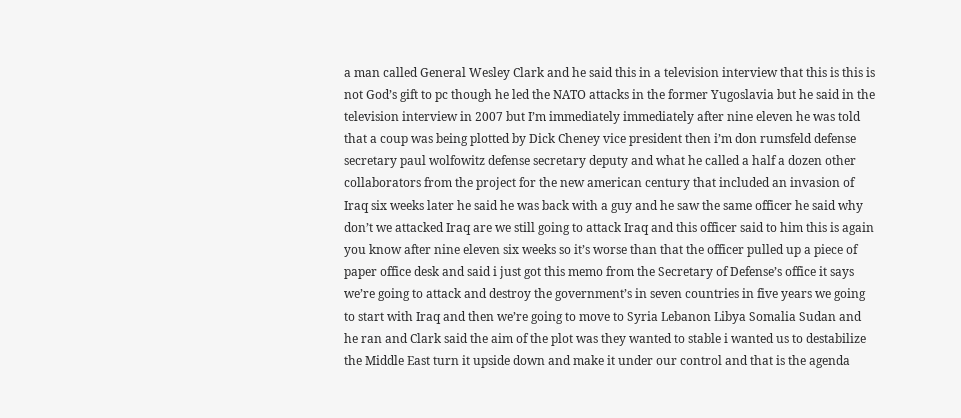a man called General Wesley Clark and he said this in a television interview that this is this is not God’s gift to pc though he led the NATO attacks in the former Yugoslavia but he said in the television interview in 2007 but I’m immediately immediately after nine eleven he was told that a coup was being plotted by Dick Cheney vice president then i’m don rumsfeld defense secretary paul wolfowitz defense secretary deputy and what he called a half a dozen other collaborators from the project for the new american century that included an invasion of Iraq six weeks later he said he was back with a guy and he saw the same officer he said why don’t we attacked Iraq are we still going to attack Iraq and this officer said to him this is again you know after nine eleven six weeks so it’s worse than that the officer pulled up a piece of paper office desk and said i just got this memo from the Secretary of Defense’s office it says we’re going to attack and destroy the government’s in seven countries in five years we going to start with Iraq and then we’re going to move to Syria Lebanon Libya Somalia Sudan and he ran and Clark said the aim of the plot was they wanted to stable i wanted us to destabilize the Middle East turn it upside down and make it under our control and that is the agenda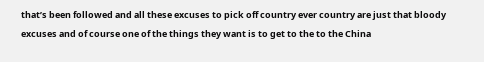that’s been followed and all these excuses to pick off country ever country are just that bloody excuses and of course one of the things they want is to get to the to the China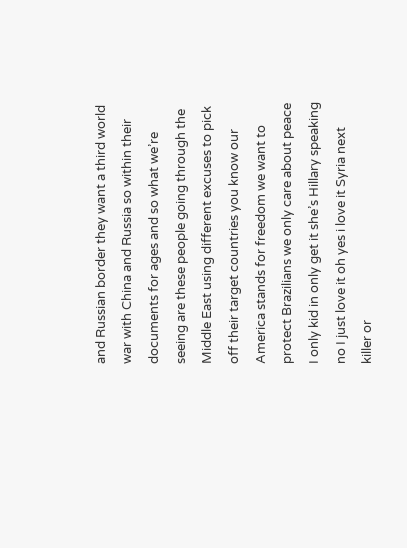and Russian border they want a third world war with China and Russia so within their documents for ages and so what we’re seeing are these people going through the Middle East using different excuses to pick off their target countries you know our America stands for freedom we want to protect Brazilians we only care about peace I only kid in only get it she’s Hillary speaking no I just love it oh yes i love it Syria next killer or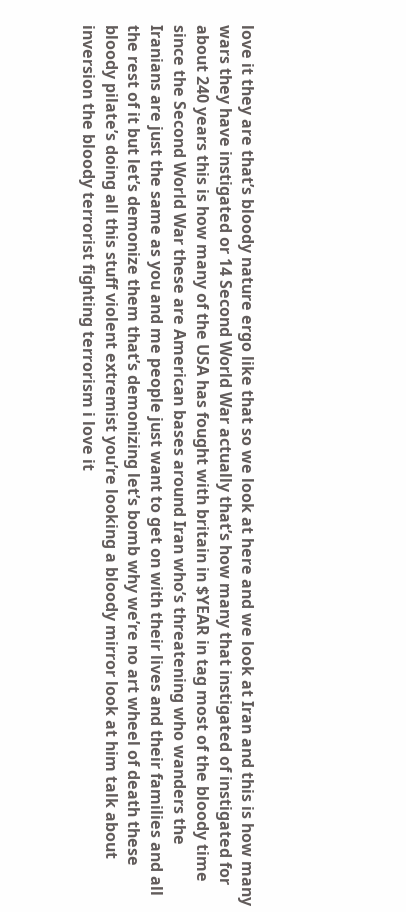love it they are that’s bloody nature ergo like that so we look at here and we look at Iran and this is how many wars they have instigated or 14 Second World War actually that’s how many that instigated of instigated for about 240 years this is how many of the USA has fought with britain in $YEAR in tag most of the bloody time since the Second World War these are American bases around Iran who’s threatening who wanders the Iranians are just the same as you and me people just want to get on with their lives and their families and all the rest of it but let’s demonize them that’s demonizing let’s bomb why we’re no art wheel of death these bloody pilate’s doing all this stuff violent extremist you’re looking a bloody mirror look at him talk about inversion the bloody terrorist fighting terrorism i love it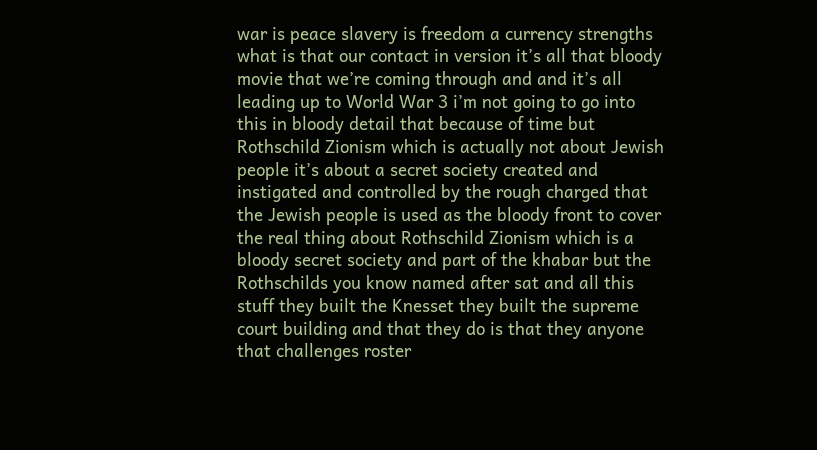war is peace slavery is freedom a currency strengths what is that our contact in version it’s all that bloody movie that we’re coming through and and it’s all leading up to World War 3 i’m not going to go into this in bloody detail that because of time but Rothschild Zionism which is actually not about Jewish people it’s about a secret society created and instigated and controlled by the rough charged that the Jewish people is used as the bloody front to cover the real thing about Rothschild Zionism which is a bloody secret society and part of the khabar but the Rothschilds you know named after sat and all this stuff they built the Knesset they built the supreme court building and that they do is that they anyone that challenges roster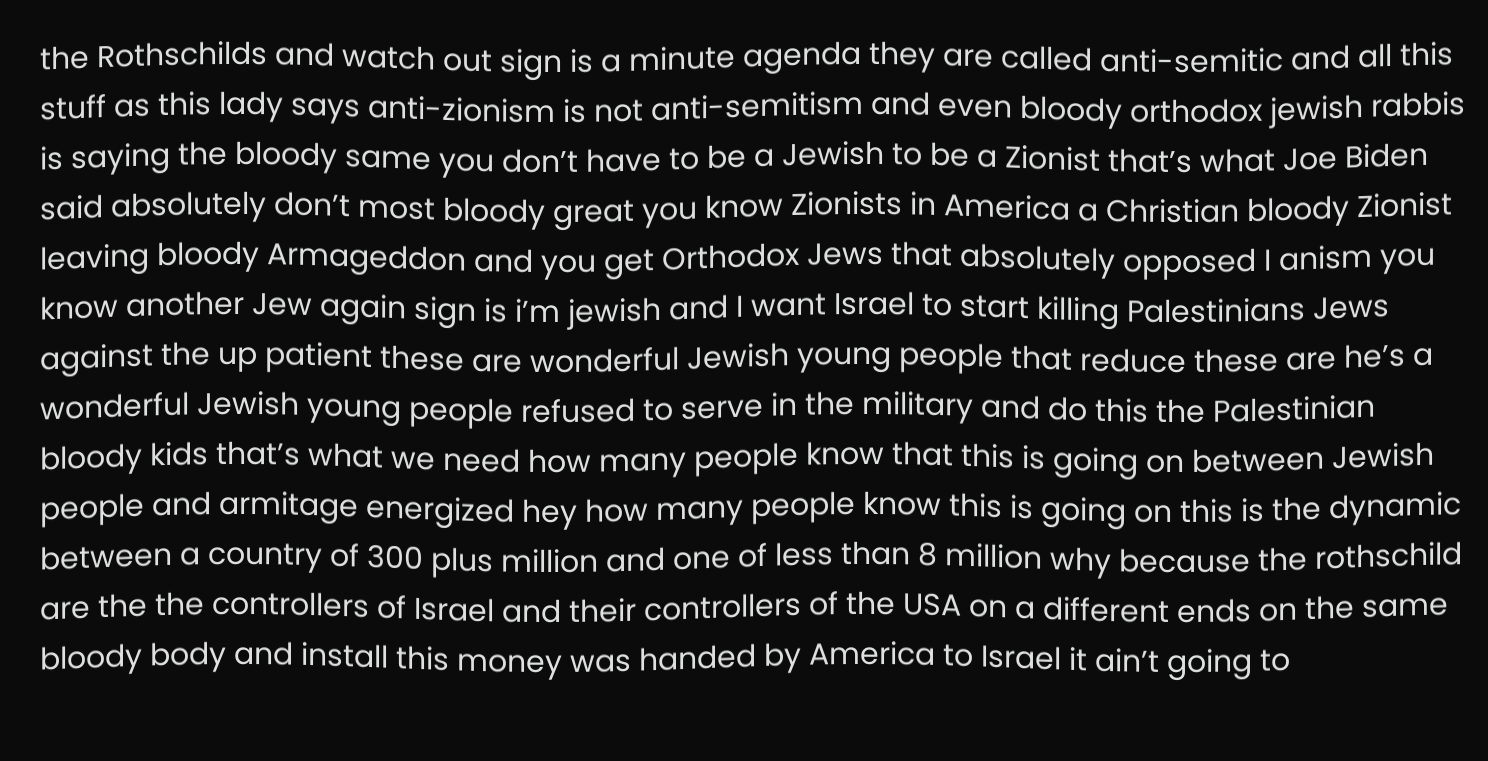the Rothschilds and watch out sign is a minute agenda they are called anti-semitic and all this stuff as this lady says anti-zionism is not anti-semitism and even bloody orthodox jewish rabbis is saying the bloody same you don’t have to be a Jewish to be a Zionist that’s what Joe Biden said absolutely don’t most bloody great you know Zionists in America a Christian bloody Zionist leaving bloody Armageddon and you get Orthodox Jews that absolutely opposed I anism you know another Jew again sign is i’m jewish and I want Israel to start killing Palestinians Jews against the up patient these are wonderful Jewish young people that reduce these are he’s a wonderful Jewish young people refused to serve in the military and do this the Palestinian bloody kids that’s what we need how many people know that this is going on between Jewish people and armitage energized hey how many people know this is going on this is the dynamic between a country of 300 plus million and one of less than 8 million why because the rothschild are the the controllers of Israel and their controllers of the USA on a different ends on the same bloody body and install this money was handed by America to Israel it ain’t going to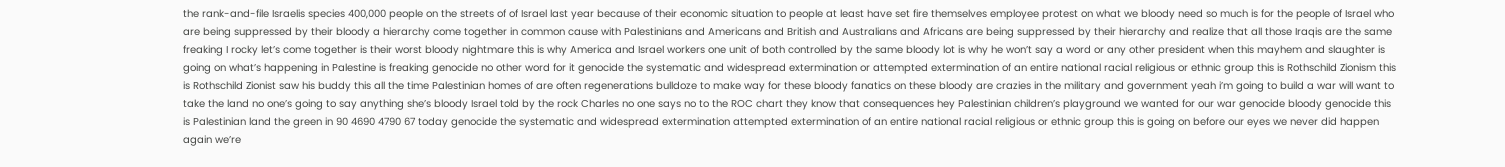the rank-and-file Israelis species 400,000 people on the streets of of Israel last year because of their economic situation to people at least have set fire themselves employee protest on what we bloody need so much is for the people of Israel who are being suppressed by their bloody a hierarchy come together in common cause with Palestinians and Americans and British and Australians and Africans are being suppressed by their hierarchy and realize that all those Iraqis are the same freaking I rocky let’s come together is their worst bloody nightmare this is why America and Israel workers one unit of both controlled by the same bloody lot is why he won’t say a word or any other president when this mayhem and slaughter is going on what’s happening in Palestine is freaking genocide no other word for it genocide the systematic and widespread extermination or attempted extermination of an entire national racial religious or ethnic group this is Rothschild Zionism this is Rothschild Zionist saw his buddy this all the time Palestinian homes of are often regenerations bulldoze to make way for these bloody fanatics on these bloody are crazies in the military and government yeah i’m going to build a war will want to take the land no one’s going to say anything she’s bloody Israel told by the rock Charles no one says no to the ROC chart they know that consequences hey Palestinian children’s playground we wanted for our war genocide bloody genocide this is Palestinian land the green in 90 4690 4790 67 today genocide the systematic and widespread extermination attempted extermination of an entire national racial religious or ethnic group this is going on before our eyes we never did happen again we’re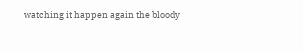watching it happen again the bloody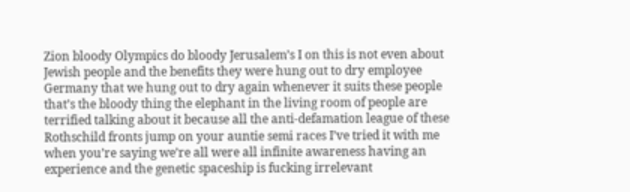Zion bloody Olympics do bloody Jerusalem’s I on this is not even about Jewish people and the benefits they were hung out to dry employee Germany that we hung out to dry again whenever it suits these people that’s the bloody thing the elephant in the living room of people are terrified talking about it because all the anti-defamation league of these Rothschild fronts jump on your auntie semi races I’ve tried it with me when you’re saying we’re all were all infinite awareness having an experience and the genetic spaceship is fucking irrelevant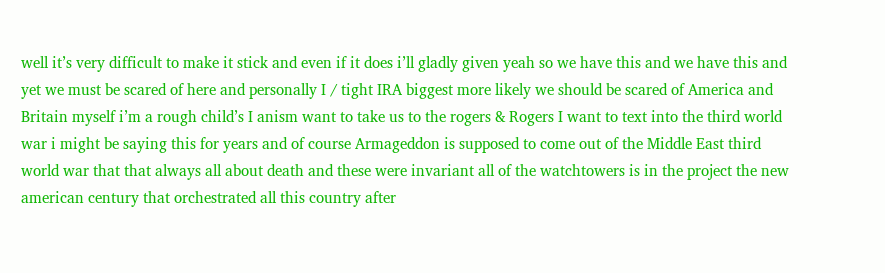well it’s very difficult to make it stick and even if it does i’ll gladly given yeah so we have this and we have this and yet we must be scared of here and personally I / tight IRA biggest more likely we should be scared of America and Britain myself i’m a rough child’s I anism want to take us to the rogers & Rogers I want to text into the third world war i might be saying this for years and of course Armageddon is supposed to come out of the Middle East third world war that that always all about death and these were invariant all of the watchtowers is in the project the new american century that orchestrated all this country after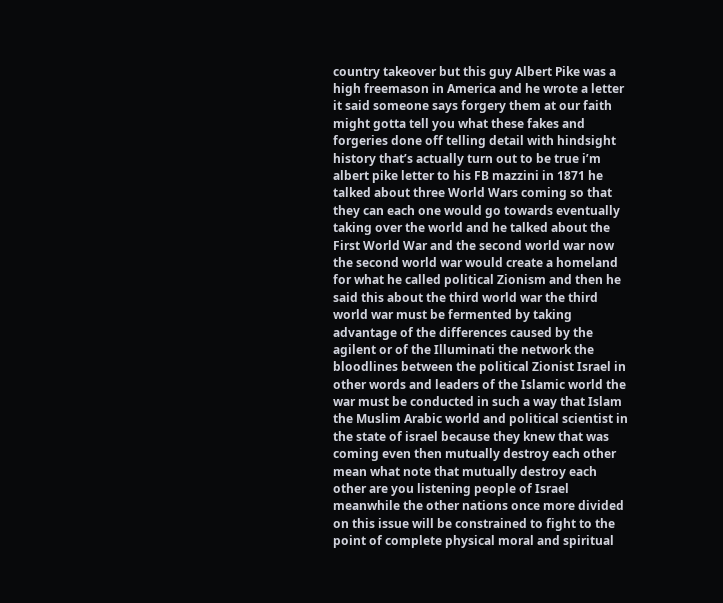country takeover but this guy Albert Pike was a high freemason in America and he wrote a letter it said someone says forgery them at our faith might gotta tell you what these fakes and forgeries done off telling detail with hindsight history that’s actually turn out to be true i’m albert pike letter to his FB mazzini in 1871 he talked about three World Wars coming so that they can each one would go towards eventually taking over the world and he talked about the First World War and the second world war now the second world war would create a homeland for what he called political Zionism and then he said this about the third world war the third world war must be fermented by taking advantage of the differences caused by the agilent or of the Illuminati the network the bloodlines between the political Zionist Israel in other words and leaders of the Islamic world the war must be conducted in such a way that Islam the Muslim Arabic world and political scientist in the state of israel because they knew that was coming even then mutually destroy each other mean what note that mutually destroy each other are you listening people of Israel meanwhile the other nations once more divided on this issue will be constrained to fight to the point of complete physical moral and spiritual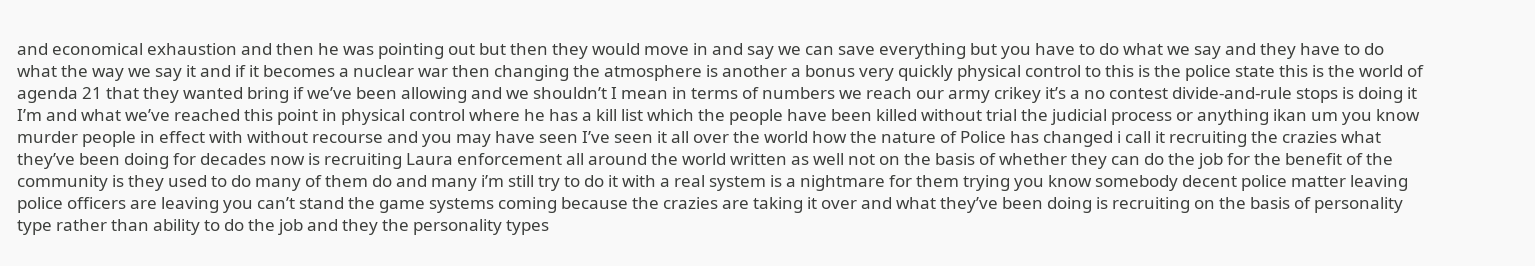and economical exhaustion and then he was pointing out but then they would move in and say we can save everything but you have to do what we say and they have to do what the way we say it and if it becomes a nuclear war then changing the atmosphere is another a bonus very quickly physical control to this is the police state this is the world of agenda 21 that they wanted bring if we’ve been allowing and we shouldn’t I mean in terms of numbers we reach our army crikey it’s a no contest divide-and-rule stops is doing it I’m and what we’ve reached this point in physical control where he has a kill list which the people have been killed without trial the judicial process or anything ikan um you know murder people in effect with without recourse and you may have seen I’ve seen it all over the world how the nature of Police has changed i call it recruiting the crazies what they’ve been doing for decades now is recruiting Laura enforcement all around the world written as well not on the basis of whether they can do the job for the benefit of the community is they used to do many of them do and many i’m still try to do it with a real system is a nightmare for them trying you know somebody decent police matter leaving police officers are leaving you can’t stand the game systems coming because the crazies are taking it over and what they’ve been doing is recruiting on the basis of personality type rather than ability to do the job and they the personality types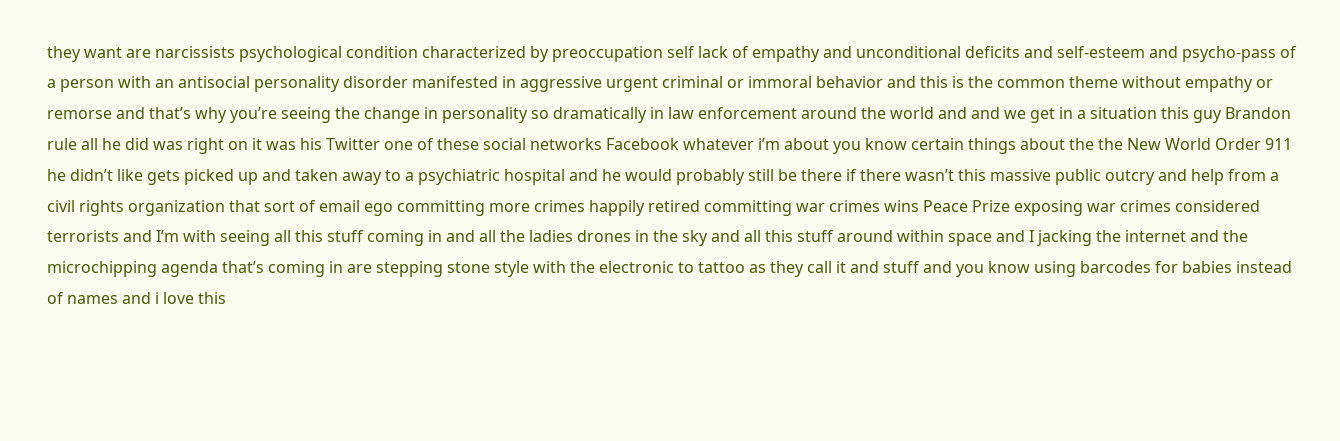they want are narcissists psychological condition characterized by preoccupation self lack of empathy and unconditional deficits and self-esteem and psycho-pass of a person with an antisocial personality disorder manifested in aggressive urgent criminal or immoral behavior and this is the common theme without empathy or remorse and that’s why you’re seeing the change in personality so dramatically in law enforcement around the world and and we get in a situation this guy Brandon rule all he did was right on it was his Twitter one of these social networks Facebook whatever i’m about you know certain things about the the New World Order 911 he didn’t like gets picked up and taken away to a psychiatric hospital and he would probably still be there if there wasn’t this massive public outcry and help from a civil rights organization that sort of email ego committing more crimes happily retired committing war crimes wins Peace Prize exposing war crimes considered terrorists and I’m with seeing all this stuff coming in and all the ladies drones in the sky and all this stuff around within space and I jacking the internet and the microchipping agenda that’s coming in are stepping stone style with the electronic to tattoo as they call it and stuff and you know using barcodes for babies instead of names and i love this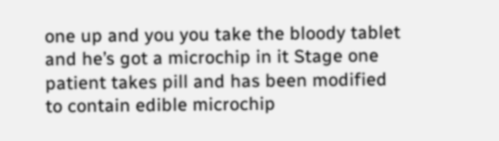one up and you you take the bloody tablet and he’s got a microchip in it Stage one patient takes pill and has been modified to contain edible microchip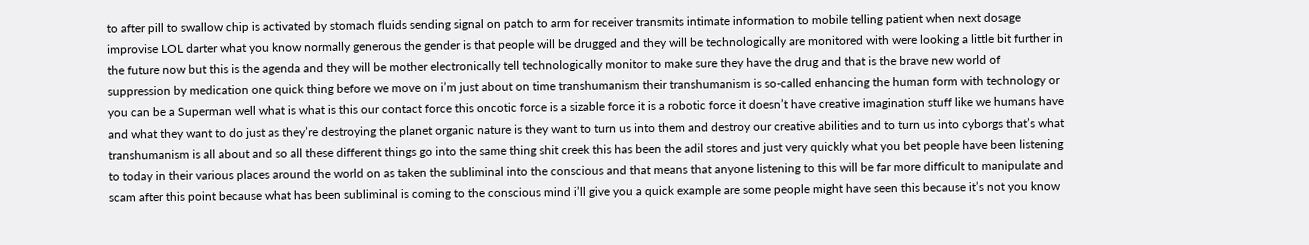to after pill to swallow chip is activated by stomach fluids sending signal on patch to arm for receiver transmits intimate information to mobile telling patient when next dosage improvise LOL darter what you know normally generous the gender is that people will be drugged and they will be technologically are monitored with were looking a little bit further in the future now but this is the agenda and they will be mother electronically tell technologically monitor to make sure they have the drug and that is the brave new world of suppression by medication one quick thing before we move on i’m just about on time transhumanism their transhumanism is so-called enhancing the human form with technology or you can be a Superman well what is what is this our contact force this oncotic force is a sizable force it is a robotic force it doesn’t have creative imagination stuff like we humans have and what they want to do just as they’re destroying the planet organic nature is they want to turn us into them and destroy our creative abilities and to turn us into cyborgs that’s what transhumanism is all about and so all these different things go into the same thing shit creek this has been the adil stores and just very quickly what you bet people have been listening to today in their various places around the world on as taken the subliminal into the conscious and that means that anyone listening to this will be far more difficult to manipulate and scam after this point because what has been subliminal is coming to the conscious mind i’ll give you a quick example are some people might have seen this because it’s not you know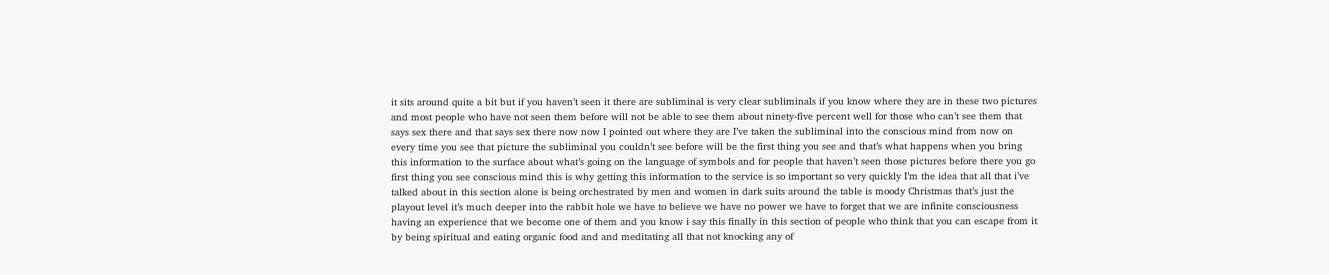it sits around quite a bit but if you haven’t seen it there are subliminal is very clear subliminals if you know where they are in these two pictures and most people who have not seen them before will not be able to see them about ninety-five percent well for those who can’t see them that says sex there and that says sex there now now I pointed out where they are I’ve taken the subliminal into the conscious mind from now on every time you see that picture the subliminal you couldn’t see before will be the first thing you see and that’s what happens when you bring this information to the surface about what’s going on the language of symbols and for people that haven’t seen those pictures before there you go first thing you see conscious mind this is why getting this information to the service is so important so very quickly I’m the idea that all that i’ve talked about in this section alone is being orchestrated by men and women in dark suits around the table is moody Christmas that’s just the playout level it’s much deeper into the rabbit hole we have to believe we have no power we have to forget that we are infinite consciousness having an experience that we become one of them and you know i say this finally in this section of people who think that you can escape from it by being spiritual and eating organic food and and meditating all that not knocking any of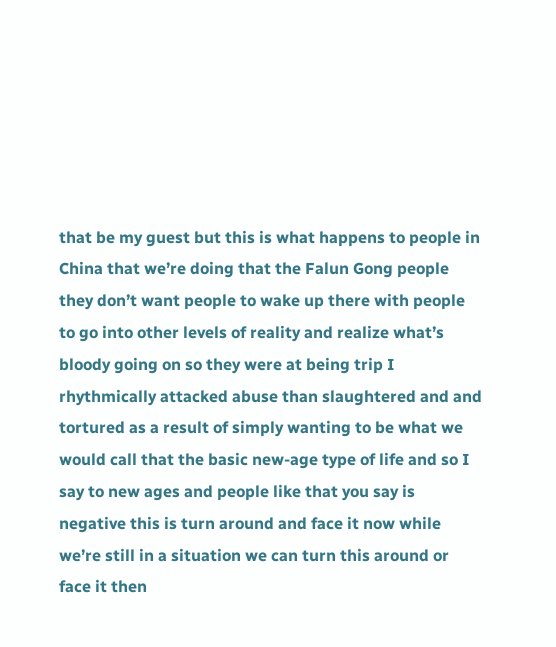that be my guest but this is what happens to people in China that we’re doing that the Falun Gong people they don’t want people to wake up there with people to go into other levels of reality and realize what’s bloody going on so they were at being trip I rhythmically attacked abuse than slaughtered and and tortured as a result of simply wanting to be what we would call that the basic new-age type of life and so I say to new ages and people like that you say is negative this is turn around and face it now while we’re still in a situation we can turn this around or face it then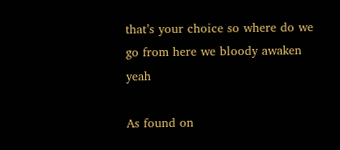that’s your choice so where do we go from here we bloody awaken yeah

As found on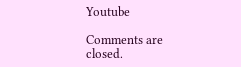Youtube

Comments are closed.